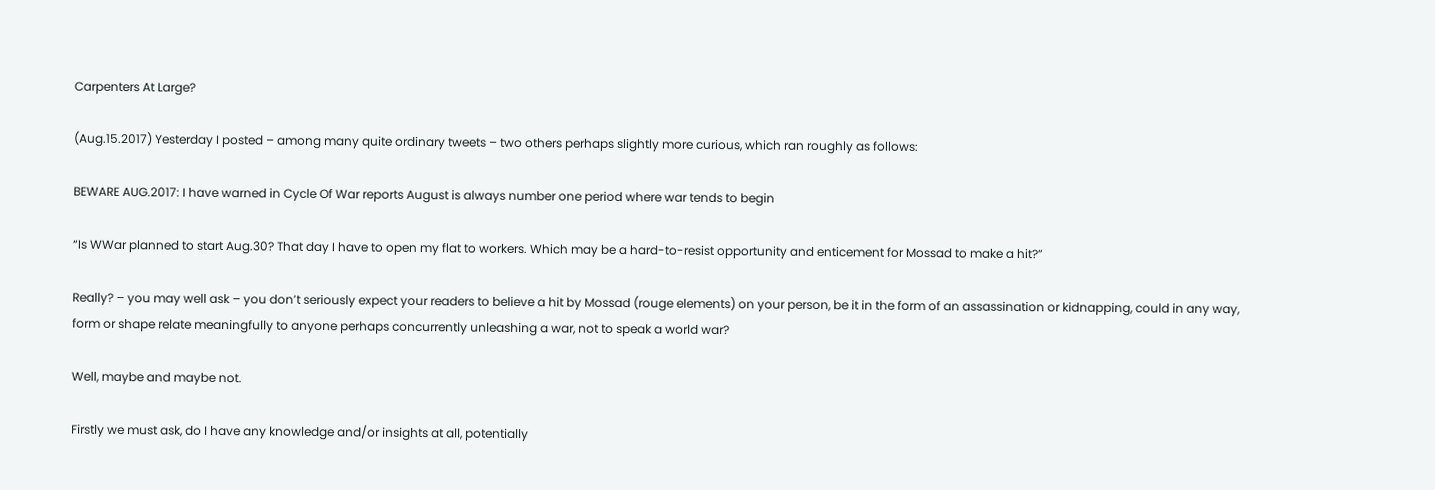Carpenters At Large?

(Aug.15.2017) Yesterday I posted – among many quite ordinary tweets – two others perhaps slightly more curious, which ran roughly as follows:

BEWARE AUG.2017: I have warned in Cycle Of War reports August is always number one period where war tends to begin

“Is WWar planned to start Aug.30? That day I have to open my flat to workers. Which may be a hard-to-resist opportunity and enticement for Mossad to make a hit?”

Really? – you may well ask – you don’t seriously expect your readers to believe a hit by Mossad (rouge elements) on your person, be it in the form of an assassination or kidnapping, could in any way, form or shape relate meaningfully to anyone perhaps concurrently unleashing a war, not to speak a world war?

Well, maybe and maybe not.

Firstly we must ask, do I have any knowledge and/or insights at all, potentially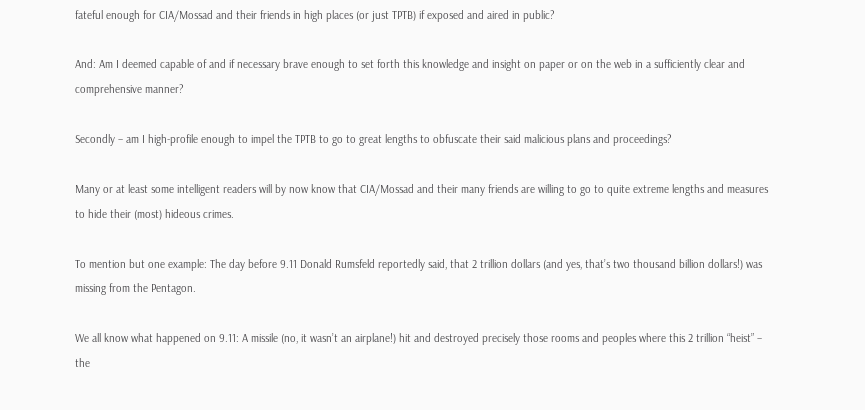fateful enough for CIA/Mossad and their friends in high places (or just TPTB) if exposed and aired in public?

And: Am I deemed capable of and if necessary brave enough to set forth this knowledge and insight on paper or on the web in a sufficiently clear and comprehensive manner?

Secondly – am I high-profile enough to impel the TPTB to go to great lengths to obfuscate their said malicious plans and proceedings?

Many or at least some intelligent readers will by now know that CIA/Mossad and their many friends are willing to go to quite extreme lengths and measures to hide their (most) hideous crimes.

To mention but one example: The day before 9.11 Donald Rumsfeld reportedly said, that 2 trillion dollars (and yes, that’s two thousand billion dollars!) was missing from the Pentagon.

We all know what happened on 9.11: A missile (no, it wasn’t an airplane!) hit and destroyed precisely those rooms and peoples where this 2 trillion “heist” – the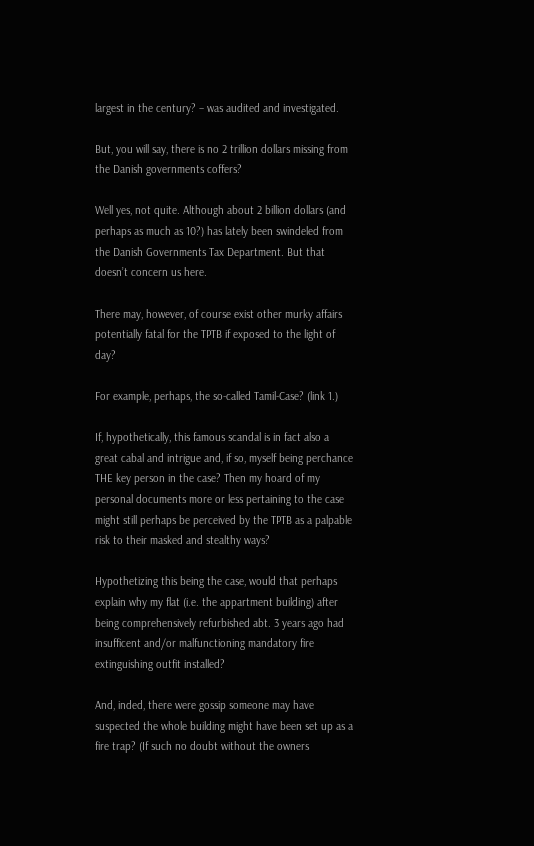largest in the century? – was audited and investigated.

But, you will say, there is no 2 trillion dollars missing from the Danish governments coffers?

Well yes, not quite. Although about 2 billion dollars (and perhaps as much as 10?) has lately been swindeled from the Danish Governments Tax Department. But that doesn’t concern us here.

There may, however, of course exist other murky affairs potentially fatal for the TPTB if exposed to the light of day?

For example, perhaps, the so-called Tamil-Case? (link 1.)

If, hypothetically, this famous scandal is in fact also a great cabal and intrigue and, if so, myself being perchance THE key person in the case? Then my hoard of my personal documents more or less pertaining to the case might still perhaps be perceived by the TPTB as a palpable risk to their masked and stealthy ways?

Hypothetizing this being the case, would that perhaps explain why my flat (i.e. the appartment building) after being comprehensively refurbished abt. 3 years ago had insufficent and/or malfunctioning mandatory fire extinguishing outfit installed?

And, inded, there were gossip someone may have suspected the whole building might have been set up as a fire trap? (If such no doubt without the owners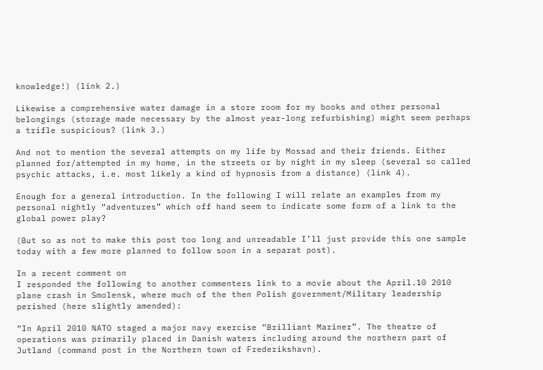knowledge!) (link 2.)

Likewise a comprehensive water damage in a store room for my books and other personal belongings (storage made necessary by the almost year-long refurbishing) might seem perhaps a trifle suspicious? (link 3.)

And not to mention the several attempts on my life by Mossad and their friends. Either planned for/attempted in my home, in the streets or by night in my sleep (several so called psychic attacks, i.e. most likely a kind of hypnosis from a distance) (link 4).

Enough for a general introduction. In the following I will relate an examples from my personal nightly “adventures” which off hand seem to indicate some form of a link to the global power play?

(But so as not to make this post too long and unreadable I’ll just provide this one sample today with a few more planned to follow soon in a separat post).

In a recent comment on
I responded the following to another commenters link to a movie about the April.10 2010 plane crash in Smolensk, where much of the then Polish government/Military leadership perished (here slightly amended):

“In April 2010 NATO staged a major navy exercise “Brilliant Mariner”. The theatre of operations was primarily placed in Danish waters including around the northern part of Jutland (command post in the Northern town of Frederikshavn).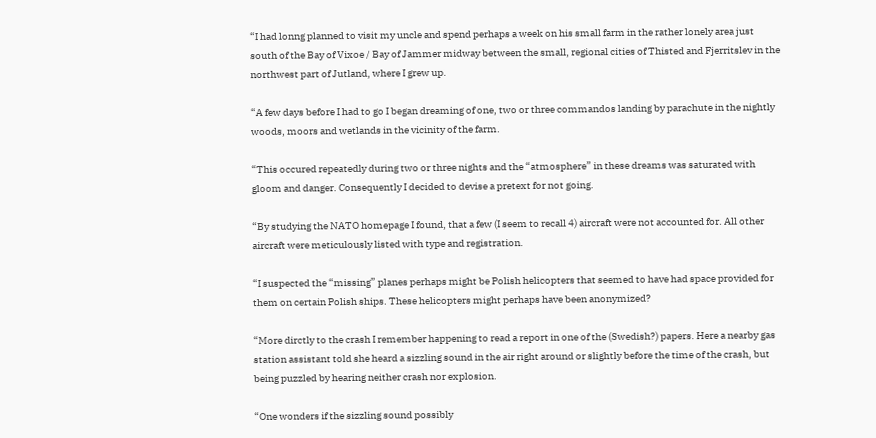“I had lonng planned to visit my uncle and spend perhaps a week on his small farm in the rather lonely area just south of the Bay of Vixoe / Bay of Jammer midway between the small, regional cities of Thisted and Fjerritslev in the northwest part of Jutland, where I grew up.

“A few days before I had to go I began dreaming of one, two or three commandos landing by parachute in the nightly woods, moors and wetlands in the vicinity of the farm.

“This occured repeatedly during two or three nights and the “atmosphere” in these dreams was saturated with gloom and danger. Consequently I decided to devise a pretext for not going.

“By studying the NATO homepage I found, that a few (I seem to recall 4) aircraft were not accounted for. All other aircraft were meticulously listed with type and registration.

“I suspected the “missing” planes perhaps might be Polish helicopters that seemed to have had space provided for them on certain Polish ships. These helicopters might perhaps have been anonymized?

“More dirctly to the crash I remember happening to read a report in one of the (Swedish?) papers. Here a nearby gas station assistant told she heard a sizzling sound in the air right around or slightly before the time of the crash, but being puzzled by hearing neither crash nor explosion.

“One wonders if the sizzling sound possibly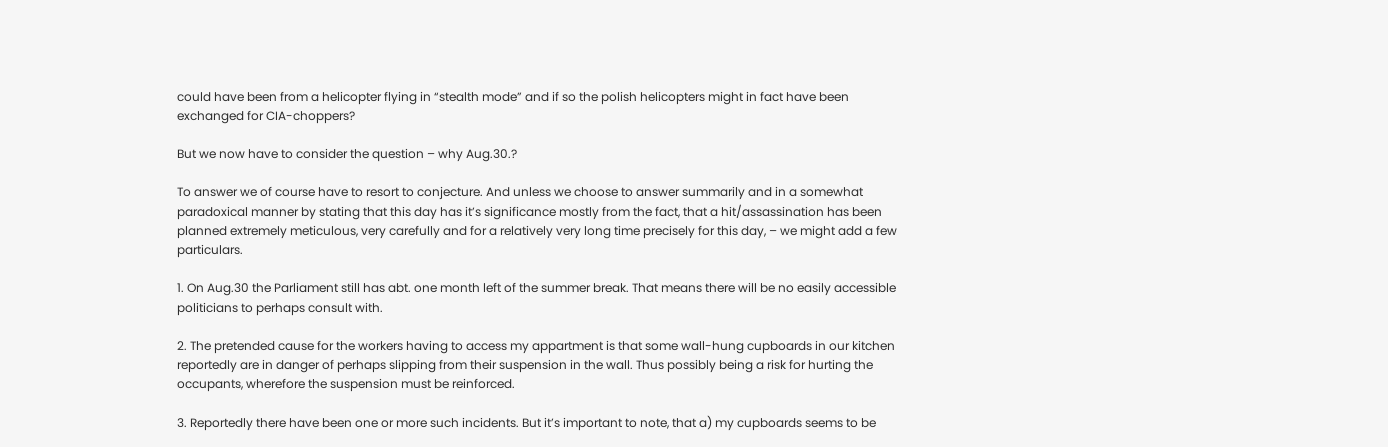could have been from a helicopter flying in “stealth mode” and if so the polish helicopters might in fact have been exchanged for CIA-choppers?

But we now have to consider the question – why Aug.30.?

To answer we of course have to resort to conjecture. And unless we choose to answer summarily and in a somewhat paradoxical manner by stating that this day has it’s significance mostly from the fact, that a hit/assassination has been planned extremely meticulous, very carefully and for a relatively very long time precisely for this day, – we might add a few particulars.

1. On Aug.30 the Parliament still has abt. one month left of the summer break. That means there will be no easily accessible politicians to perhaps consult with.

2. The pretended cause for the workers having to access my appartment is that some wall-hung cupboards in our kitchen reportedly are in danger of perhaps slipping from their suspension in the wall. Thus possibly being a risk for hurting the occupants, wherefore the suspension must be reinforced.

3. Reportedly there have been one or more such incidents. But it’s important to note, that a) my cupboards seems to be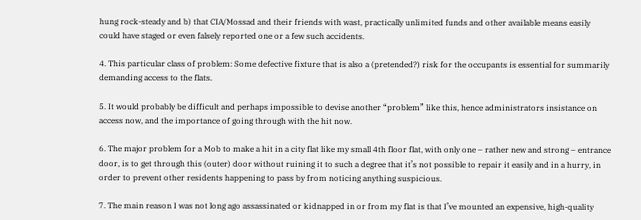hung rock-steady and b) that CIA/Mossad and their friends with wast, practically unlimited funds and other available means easily could have staged or even falsely reported one or a few such accidents.

4. This particular class of problem: Some defective fixture that is also a (pretended?) risk for the occupants is essential for summarily demanding access to the flats.

5. It would probably be difficult and perhaps impossible to devise another “problem” like this, hence administrators insistance on access now, and the importance of going through with the hit now.

6. The major problem for a Mob to make a hit in a city flat like my small 4th floor flat, with only one – rather new and strong – entrance door, is to get through this (outer) door without ruining it to such a degree that it’s not possible to repair it easily and in a hurry, in order to prevent other residents happening to pass by from noticing anything suspicious.

7. The main reason I was not long ago assassinated or kidnapped in or from my flat is that I’ve mounted an expensive, high-quality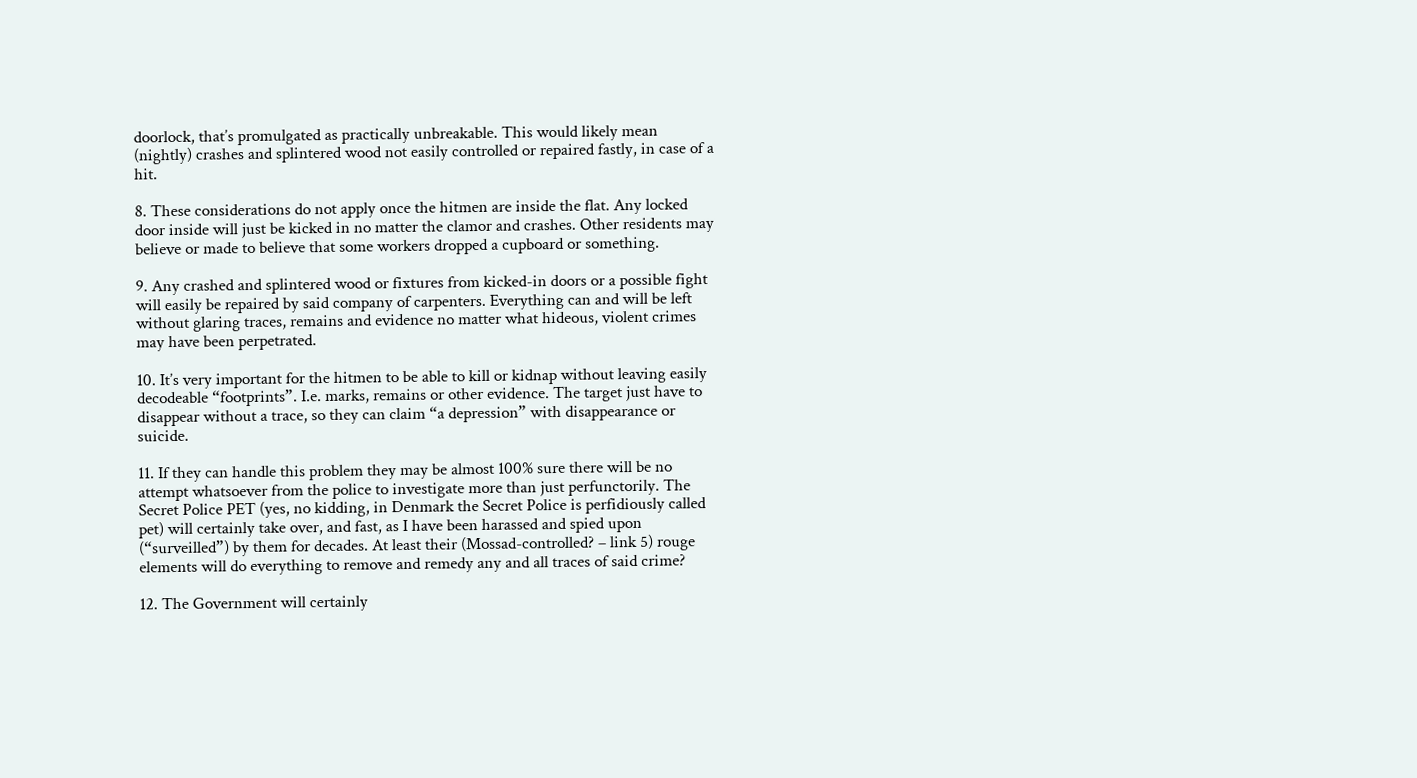doorlock, that’s promulgated as practically unbreakable. This would likely mean (nightly) crashes and splintered wood not easily controlled or repaired fastly, in case of a hit.

8. These considerations do not apply once the hitmen are inside the flat. Any locked door inside will just be kicked in no matter the clamor and crashes. Other residents may believe or made to believe that some workers dropped a cupboard or something.

9. Any crashed and splintered wood or fixtures from kicked-in doors or a possible fight will easily be repaired by said company of carpenters. Everything can and will be left without glaring traces, remains and evidence no matter what hideous, violent crimes may have been perpetrated.

10. It’s very important for the hitmen to be able to kill or kidnap without leaving easily decodeable “footprints”. I.e. marks, remains or other evidence. The target just have to disappear without a trace, so they can claim “a depression” with disappearance or suicide.

11. If they can handle this problem they may be almost 100% sure there will be no attempt whatsoever from the police to investigate more than just perfunctorily. The Secret Police PET (yes, no kidding, in Denmark the Secret Police is perfidiously called pet) will certainly take over, and fast, as I have been harassed and spied upon (“surveilled”) by them for decades. At least their (Mossad-controlled? – link 5) rouge elements will do everything to remove and remedy any and all traces of said crime?

12. The Government will certainly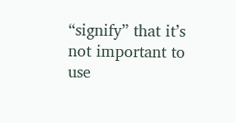“signify” that it’s not important to use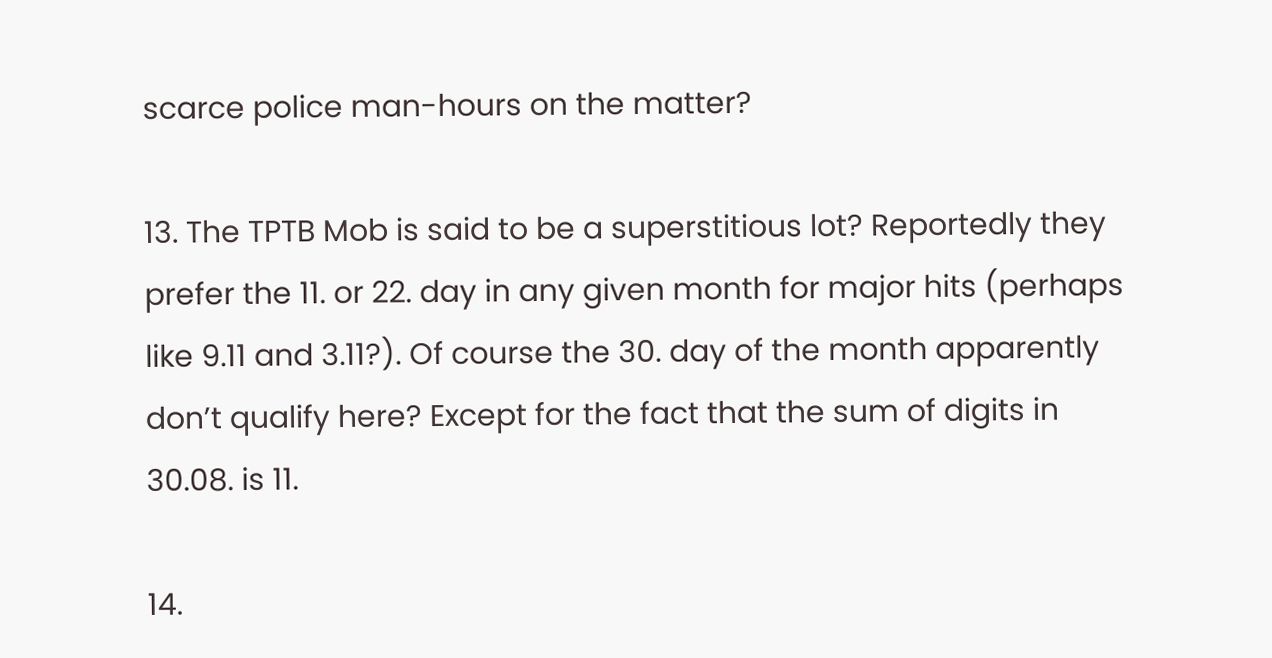scarce police man-hours on the matter?

13. The TPTB Mob is said to be a superstitious lot? Reportedly they prefer the 11. or 22. day in any given month for major hits (perhaps like 9.11 and 3.11?). Of course the 30. day of the month apparently don’t qualify here? Except for the fact that the sum of digits in 30.08. is 11.

14.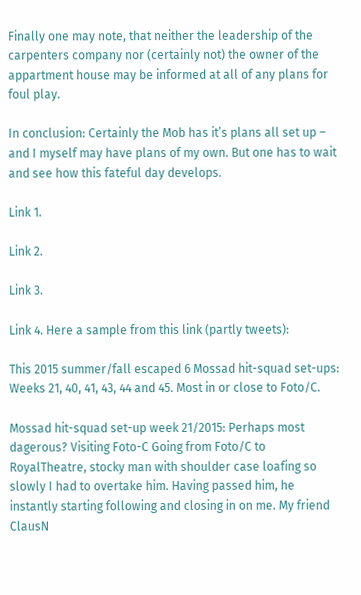Finally one may note, that neither the leadership of the carpenters company nor (certainly not) the owner of the appartment house may be informed at all of any plans for foul play.

In conclusion: Certainly the Mob has it’s plans all set up – and I myself may have plans of my own. But one has to wait and see how this fateful day develops.

Link 1.

Link 2.

Link 3.

Link 4. Here a sample from this link (partly tweets):

This 2015 summer/fall escaped 6 Mossad hit-squad set-ups: Weeks 21, 40, 41, 43, 44 and 45. Most in or close to Foto/C.

Mossad hit-squad set-up week 21/2015: Perhaps most dagerous? Visiting Foto-C Going from Foto/C to RoyalTheatre, stocky man with shoulder case loafing so slowly I had to overtake him. Having passed him, he instantly starting following and closing in on me. My friend ClausN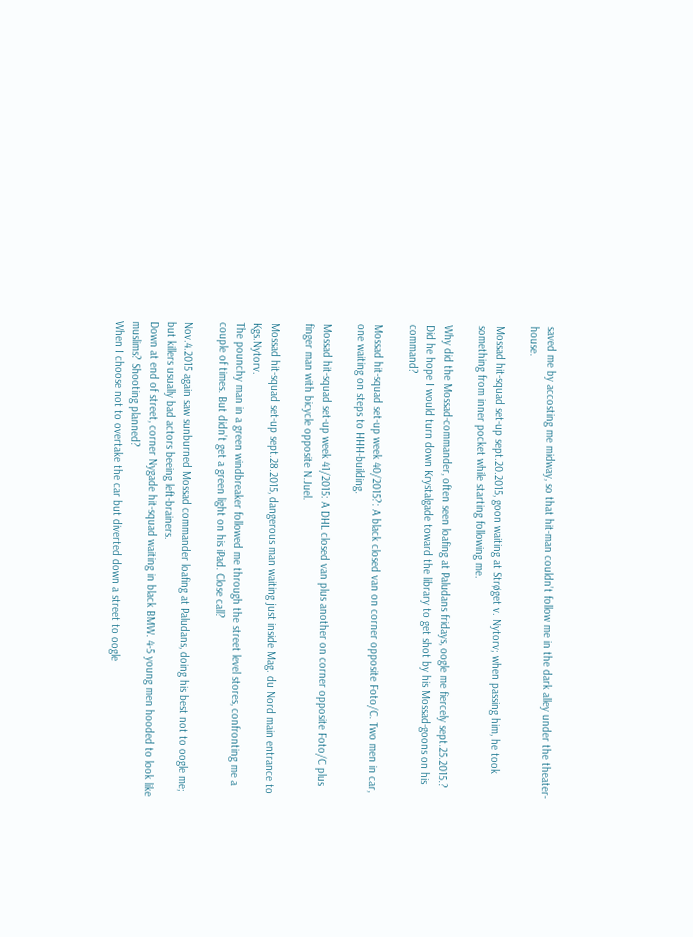saved me by accosting me midway, so that hit-man couldn’t follow me in the dark alley under the theater-house.

Mossad hit-squad set-up sept.20.2015, goon waiting at Strøget v. Nytorv; when passing him, he took something from inner pocket while starting following me.

Why did the Mossad-commander, often seen loafing at Paludans fridays, oogle me fiercely sept.25.2015.?
Did he hope I would turn down Krystalgade toward the library to get shot by his Mossad-goons on his command?

Mossad hit-squad set-up week 40/2015?: A black closed van on corner opposite Foto/C. Two men in car, one waiting on steps to HHH-building.

Mossad hit-squad set-up week 41/2015: A DHL closed van plus another on corner opposite Foto/C plus finger man with bicycle opposite N.Juel.

Mossad hit-squad set-up sept.28.2015, dangerous man waiting just inside Mag. du Nord main entrance to Kgs.Nytorv.
The pounchy man in a green windbreaker followed me through the street level stores, confronting me a couple of times. But didn’t get a green light on his iPad. Close call?

Nov.4.2015 again saw sunburned Mossad commander loafing at Paludans, doing his best not to oogle me; but killers usually bad actors beeing left-brainers.
Down at end of street, corner Nygade hit-squad waiting in black BMW. 4-5 young men hooded to look like muslims? Shooting planned?
When I choose not to overtake the car but diverted down a street to oogle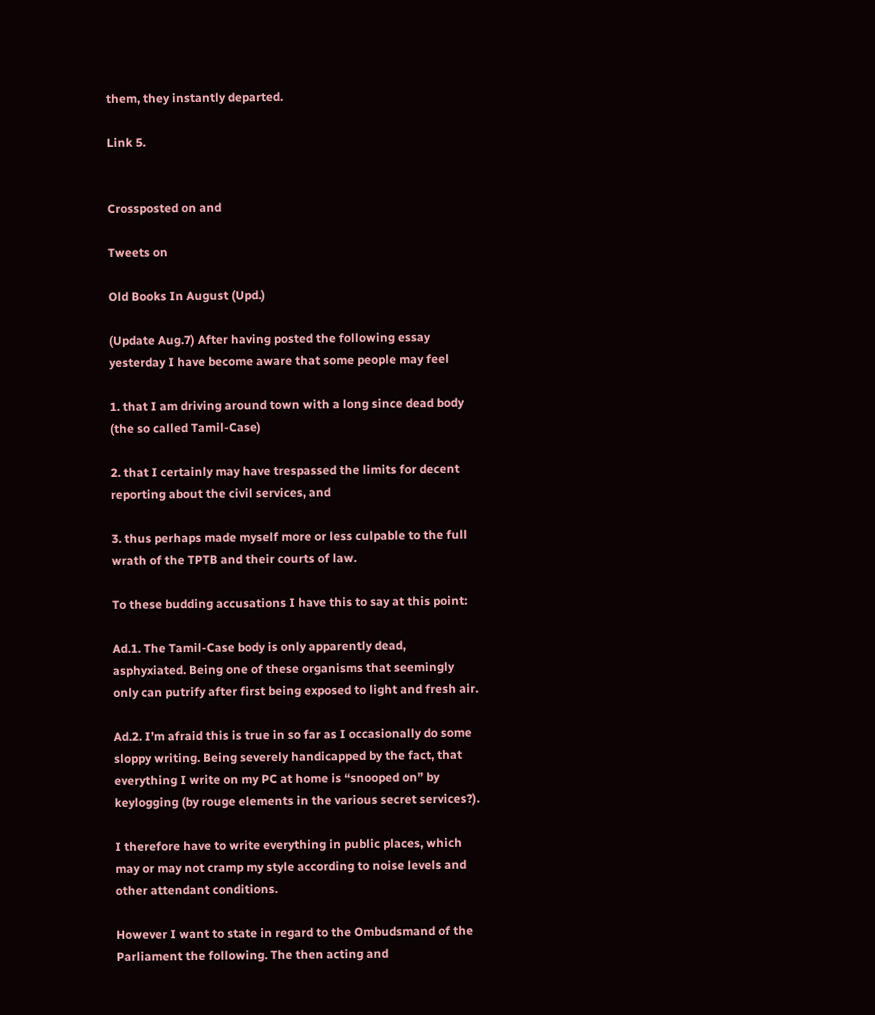them, they instantly departed.

Link 5.


Crossposted on and

Tweets on

Old Books In August (Upd.)

(Update Aug.7) After having posted the following essay yesterday I have become aware that some people may feel

1. that I am driving around town with a long since dead body (the so called Tamil-Case)

2. that I certainly may have trespassed the limits for decent reporting about the civil services, and

3. thus perhaps made myself more or less culpable to the full wrath of the TPTB and their courts of law.

To these budding accusations I have this to say at this point:

Ad.1. The Tamil-Case body is only apparently dead, asphyxiated. Being one of these organisms that seemingly only can putrify after first being exposed to light and fresh air.

Ad.2. I’m afraid this is true in so far as I occasionally do some sloppy writing. Being severely handicapped by the fact, that everything I write on my PC at home is “snooped on” by keylogging (by rouge elements in the various secret services?).

I therefore have to write everything in public places, which may or may not cramp my style according to noise levels and other attendant conditions.

However I want to state in regard to the Ombudsmand of the Parliament the following. The then acting and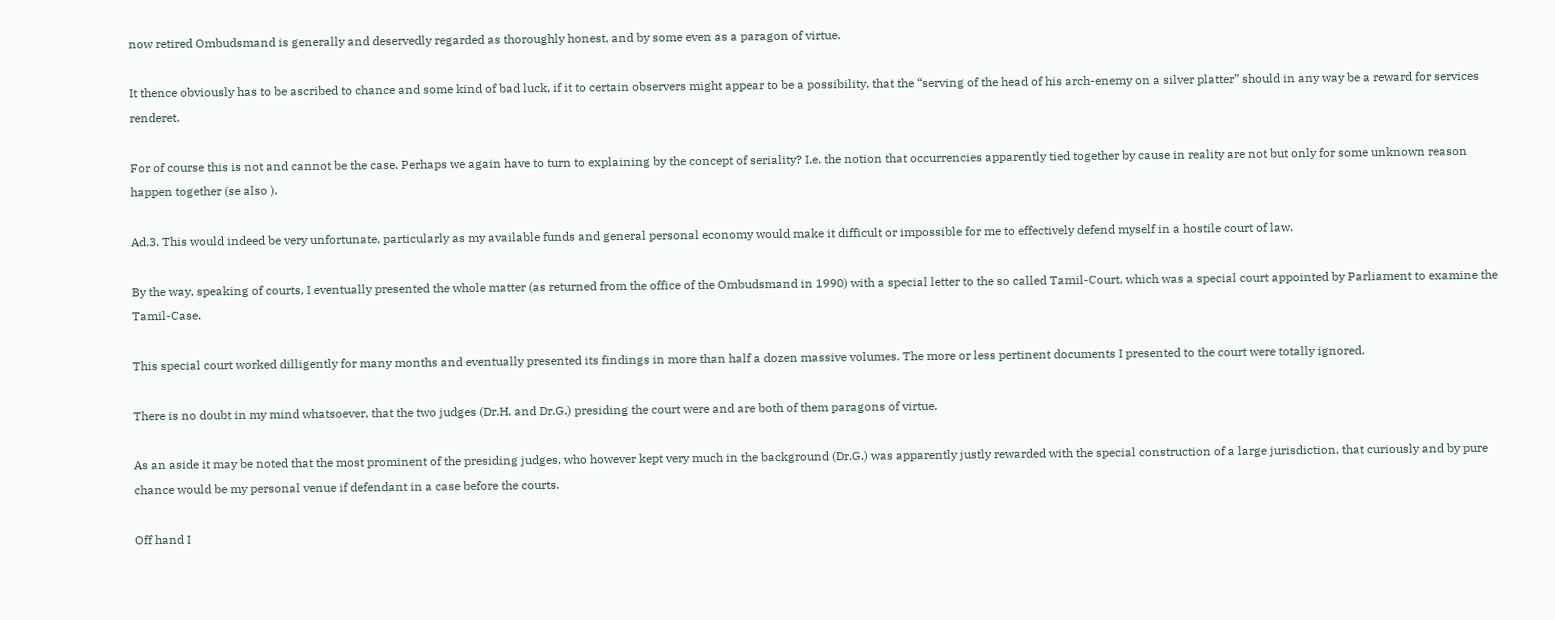now retired Ombudsmand is generally and deservedly regarded as thoroughly honest, and by some even as a paragon of virtue.

It thence obviously has to be ascribed to chance and some kind of bad luck, if it to certain observers might appear to be a possibility, that the “serving of the head of his arch-enemy on a silver platter” should in any way be a reward for services renderet.

For of course this is not and cannot be the case. Perhaps we again have to turn to explaining by the concept of seriality? I.e. the notion that occurrencies apparently tied together by cause in reality are not but only for some unknown reason happen together (se also ).

Ad.3. This would indeed be very unfortunate, particularly as my available funds and general personal economy would make it difficult or impossible for me to effectively defend myself in a hostile court of law.

By the way, speaking of courts, I eventually presented the whole matter (as returned from the office of the Ombudsmand in 1990) with a special letter to the so called Tamil-Court, which was a special court appointed by Parliament to examine the Tamil-Case.

This special court worked dilligently for many months and eventually presented its findings in more than half a dozen massive volumes. The more or less pertinent documents I presented to the court were totally ignored.

There is no doubt in my mind whatsoever, that the two judges (Dr.H. and Dr.G.) presiding the court were and are both of them paragons of virtue.

As an aside it may be noted that the most prominent of the presiding judges, who however kept very much in the background (Dr.G.) was apparently justly rewarded with the special construction of a large jurisdiction, that curiously and by pure chance would be my personal venue if defendant in a case before the courts.

Off hand I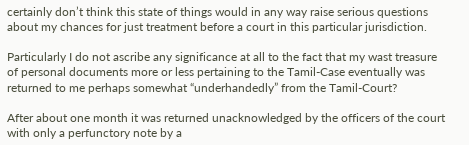certainly don’t think this state of things would in any way raise serious questions about my chances for just treatment before a court in this particular jurisdiction.

Particularly I do not ascribe any significance at all to the fact that my wast treasure of personal documents more or less pertaining to the Tamil-Case eventually was returned to me perhaps somewhat “underhandedly” from the Tamil-Court?

After about one month it was returned unacknowledged by the officers of the court with only a perfunctory note by a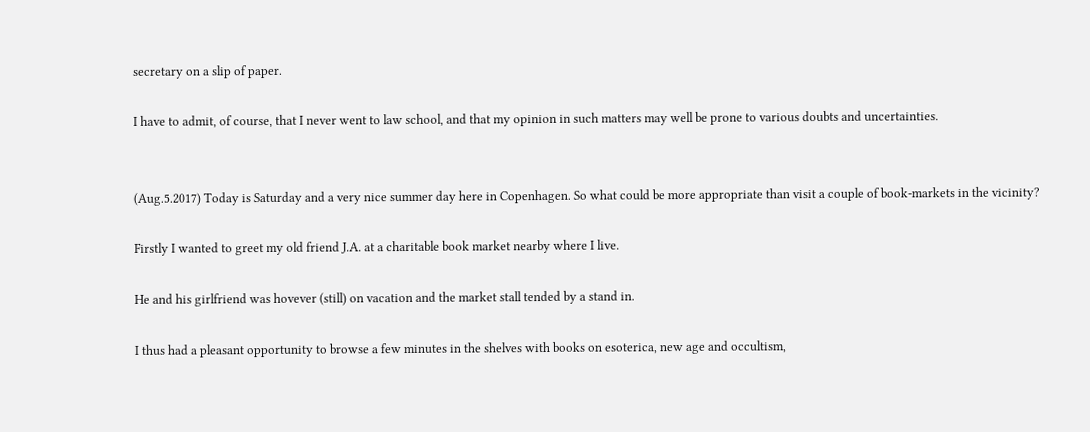secretary on a slip of paper.

I have to admit, of course, that I never went to law school, and that my opinion in such matters may well be prone to various doubts and uncertainties.


(Aug.5.2017) Today is Saturday and a very nice summer day here in Copenhagen. So what could be more appropriate than visit a couple of book-markets in the vicinity?

Firstly I wanted to greet my old friend J.A. at a charitable book market nearby where I live.

He and his girlfriend was hovever (still) on vacation and the market stall tended by a stand in.

I thus had a pleasant opportunity to browse a few minutes in the shelves with books on esoterica, new age and occultism,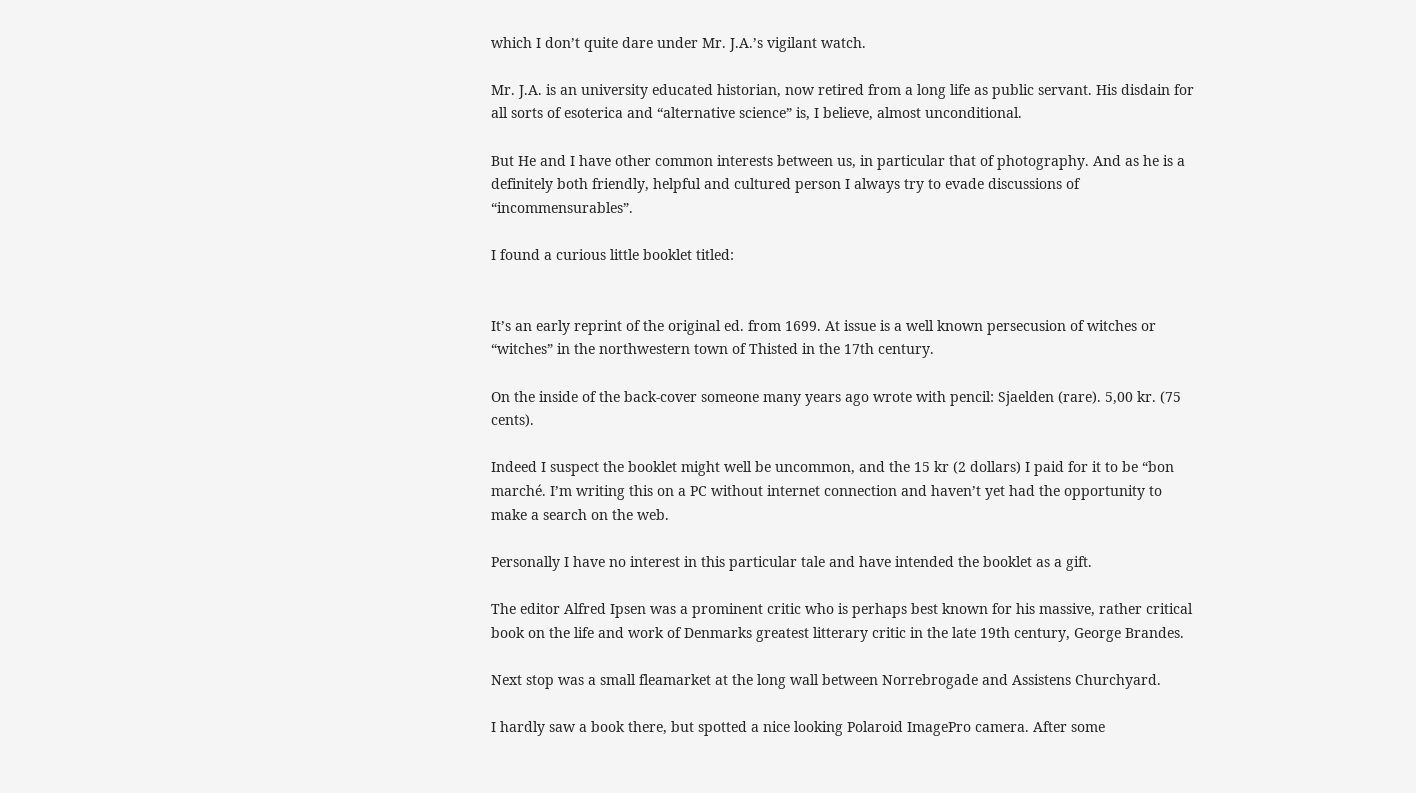which I don’t quite dare under Mr. J.A.’s vigilant watch.

Mr. J.A. is an university educated historian, now retired from a long life as public servant. His disdain for all sorts of esoterica and “alternative science” is, I believe, almost unconditional.

But He and I have other common interests between us, in particular that of photography. And as he is a definitely both friendly, helpful and cultured person I always try to evade discussions of “incommensurables”.

I found a curious little booklet titled:


It’s an early reprint of the original ed. from 1699. At issue is a well known persecusion of witches or “witches” in the northwestern town of Thisted in the 17th century.

On the inside of the back-cover someone many years ago wrote with pencil: Sjaelden (rare). 5,00 kr. (75 cents).

Indeed I suspect the booklet might well be uncommon, and the 15 kr (2 dollars) I paid for it to be “bon marché. I’m writing this on a PC without internet connection and haven’t yet had the opportunity to make a search on the web.

Personally I have no interest in this particular tale and have intended the booklet as a gift.

The editor Alfred Ipsen was a prominent critic who is perhaps best known for his massive, rather critical book on the life and work of Denmarks greatest litterary critic in the late 19th century, George Brandes.

Next stop was a small fleamarket at the long wall between Norrebrogade and Assistens Churchyard.

I hardly saw a book there, but spotted a nice looking Polaroid ImagePro camera. After some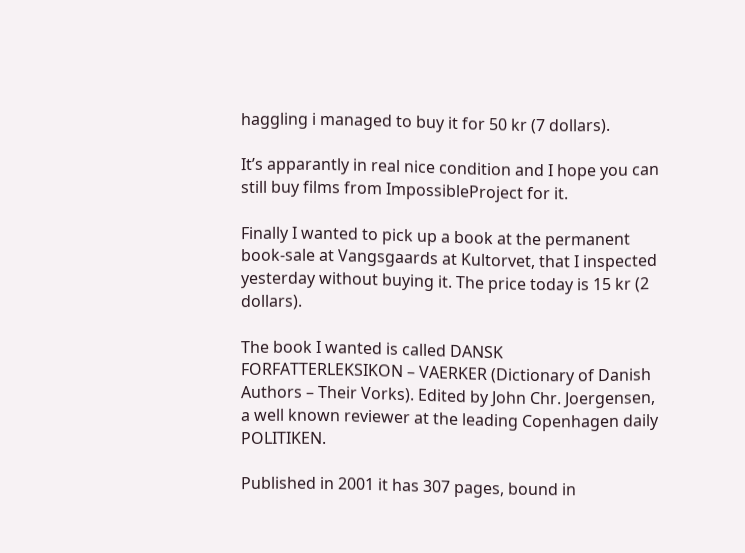haggling i managed to buy it for 50 kr (7 dollars).

It’s apparantly in real nice condition and I hope you can still buy films from ImpossibleProject for it.

Finally I wanted to pick up a book at the permanent book-sale at Vangsgaards at Kultorvet, that I inspected yesterday without buying it. The price today is 15 kr (2 dollars).

The book I wanted is called DANSK FORFATTERLEKSIKON – VAERKER (Dictionary of Danish Authors – Their Vorks). Edited by John Chr. Joergensen, a well known reviewer at the leading Copenhagen daily POLITIKEN.

Published in 2001 it has 307 pages, bound in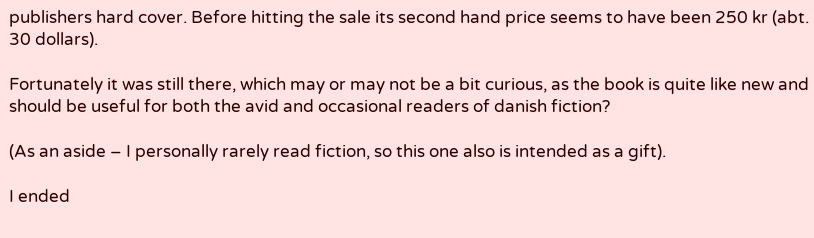publishers hard cover. Before hitting the sale its second hand price seems to have been 250 kr (abt. 30 dollars).

Fortunately it was still there, which may or may not be a bit curious, as the book is quite like new and should be useful for both the avid and occasional readers of danish fiction?

(As an aside – I personally rarely read fiction, so this one also is intended as a gift).

I ended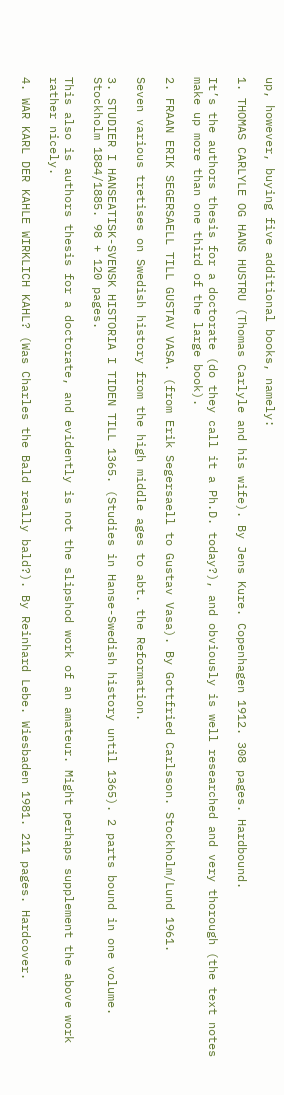up, however, buying five additional books, namely:

1. THOMAS CARLYLE OG HANS HUSTRU (Thomas Carlyle and his wife). By Jens Kure. Copenhagen 1912. 308 pages. Hardbound.

It’s the authors thesis for a doctorate (do they call it a Ph.D. today?), and obviously is well researched and very thorough (the text notes make up more than one third of the large book).

2. FRAAN ERIK SEGERSAELL TILL GUSTAV VASA. (from Erik Segersaell to Gustav Vasa). By Gottfried Carlsson. Stockholm/Lund 1961.

Seven various tretises on Swedish history from the high middle ages to abt. the Reformation.

3. STUDIER I HANSEATISK-SVENSK HISTORIA I TIDEN TILL 1365. (Studies in Hanse-Swedish history until 1365). 2 parts bound in one volume. Stockholm 1884/1885. 98 + 120 pages.

This also is authors thesis for a doctorate, and evidently is not the slipshod work of an amateur. Might perhaps supplement the above work rather nicely.

4. WAR KARL DER KAHLE WIRKLICH KAHL? (Was Charles the Bald really bald?). By Reinhard Lebe. Wiesbaden 1981. 211 pages. Hardcover.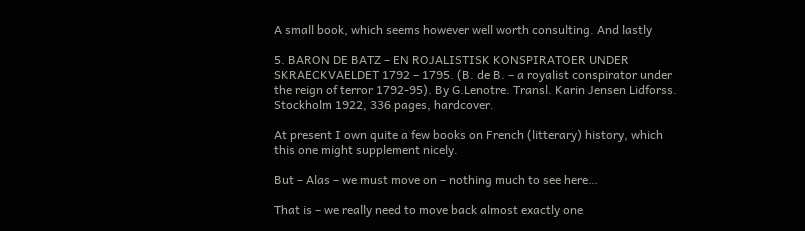A small book, which seems however well worth consulting. And lastly

5. BARON DE BATZ – EN ROJALISTISK KONSPIRATOER UNDER SKRAECKVAELDET 1792 – 1795. (B. de B. – a royalist conspirator under the reign of terror 1792-95). By G.Lenotre. Transl. Karin Jensen Lidforss. Stockholm 1922, 336 pages, hardcover.

At present I own quite a few books on French (litterary) history, which this one might supplement nicely.

But – Alas – we must move on – nothing much to see here…

That is – we really need to move back almost exactly one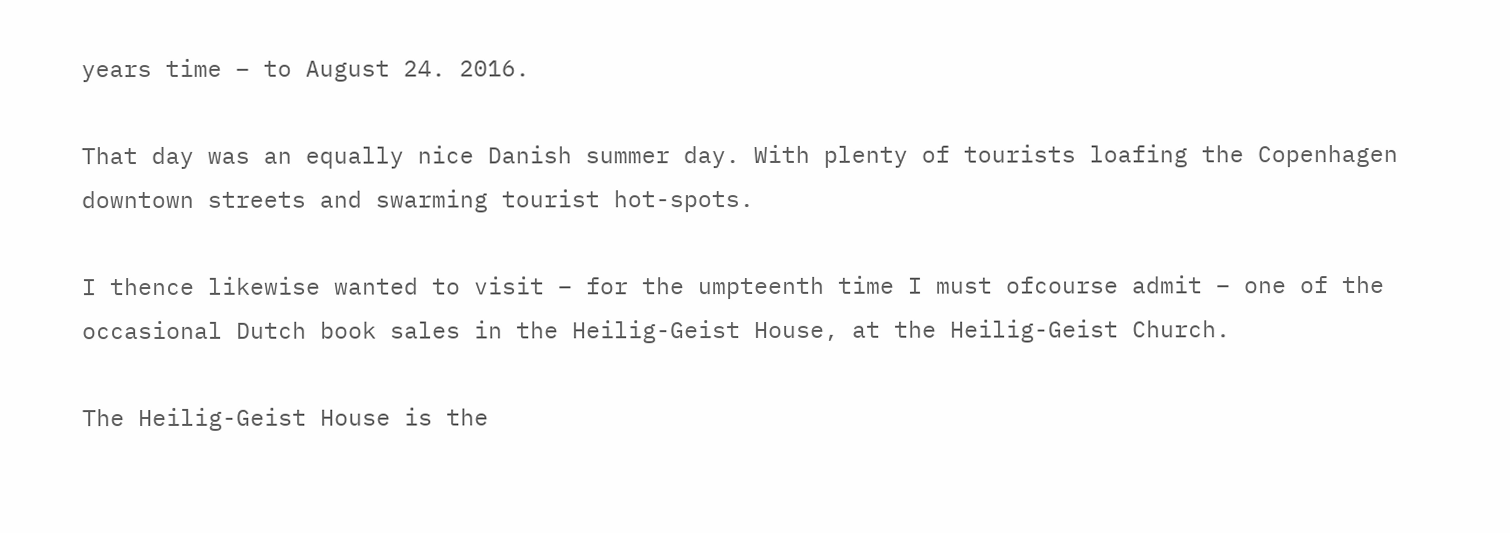years time – to August 24. 2016.

That day was an equally nice Danish summer day. With plenty of tourists loafing the Copenhagen downtown streets and swarming tourist hot-spots.

I thence likewise wanted to visit – for the umpteenth time I must ofcourse admit – one of the occasional Dutch book sales in the Heilig-Geist House, at the Heilig-Geist Church.

The Heilig-Geist House is the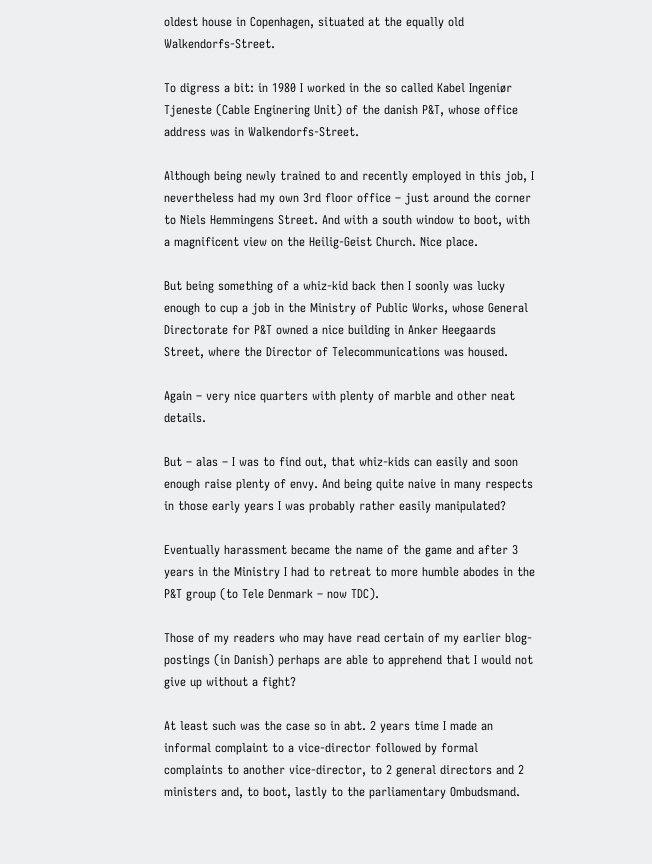oldest house in Copenhagen, situated at the equally old Walkendorfs-Street.

To digress a bit: in 1980 I worked in the so called Kabel Ingeniør Tjeneste (Cable Enginering Unit) of the danish P&T, whose office address was in Walkendorfs-Street.

Although being newly trained to and recently employed in this job, I nevertheless had my own 3rd floor office – just around the corner to Niels Hemmingens Street. And with a south window to boot, with a magnificent view on the Heilig-Geist Church. Nice place.

But being something of a whiz-kid back then I soonly was lucky enough to cup a job in the Ministry of Public Works, whose General Directorate for P&T owned a nice building in Anker Heegaards Street, where the Director of Telecommunications was housed.

Again – very nice quarters with plenty of marble and other neat details.

But – alas – I was to find out, that whiz-kids can easily and soon enough raise plenty of envy. And being quite naive in many respects in those early years I was probably rather easily manipulated?

Eventually harassment became the name of the game and after 3 years in the Ministry I had to retreat to more humble abodes in the P&T group (to Tele Denmark – now TDC).

Those of my readers who may have read certain of my earlier blog-postings (in Danish) perhaps are able to apprehend that I would not give up without a fight?

At least such was the case so in abt. 2 years time I made an informal complaint to a vice-director followed by formal complaints to another vice-director, to 2 general directors and 2 ministers and, to boot, lastly to the parliamentary Ombudsmand.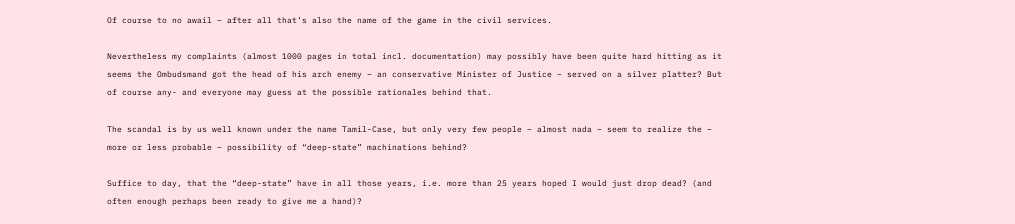Of course to no awail – after all that’s also the name of the game in the civil services.

Nevertheless my complaints (almost 1000 pages in total incl. documentation) may possibly have been quite hard hitting as it seems the Ombudsmand got the head of his arch enemy – an conservative Minister of Justice – served on a silver platter? But of course any- and everyone may guess at the possible rationales behind that.

The scandal is by us well known under the name Tamil-Case, but only very few people – almost nada – seem to realize the – more or less probable – possibility of “deep-state” machinations behind?

Suffice to day, that the “deep-state” have in all those years, i.e. more than 25 years hoped I would just drop dead? (and often enough perhaps been ready to give me a hand)?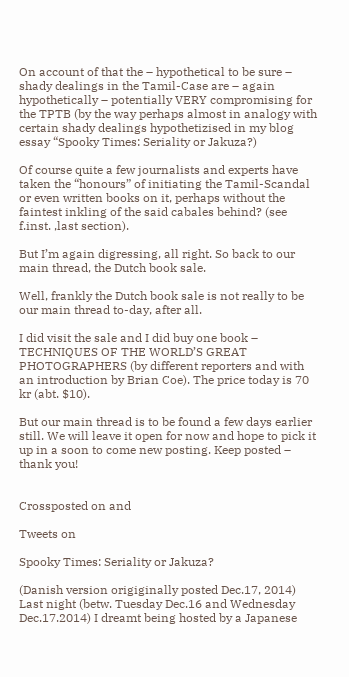On account of that the – hypothetical to be sure – shady dealings in the Tamil-Case are – again hypothetically – potentially VERY compromising for the TPTB (by the way perhaps almost in analogy with certain shady dealings hypothetizised in my blog essay “Spooky Times: Seriality or Jakuza?)

Of course quite a few journalists and experts have taken the “honours” of initiating the Tamil-Scandal or even written books on it, perhaps without the faintest inkling of the said cabales behind? (see f.inst. ,last section).

But I’m again digressing, all right. So back to our main thread, the Dutch book sale.

Well, frankly the Dutch book sale is not really to be our main thread to-day, after all.

I did visit the sale and I did buy one book – TECHNIQUES OF THE WORLD’S GREAT PHOTOGRAPHERS (by different reporters and with an introduction by Brian Coe). The price today is 70 kr (abt. $10).

But our main thread is to be found a few days earlier still. We will leave it open for now and hope to pick it up in a soon to come new posting. Keep posted – thank you!


Crossposted on and

Tweets on

Spooky Times: Seriality or Jakuza?

(Danish version origiginally posted Dec.17, 2014) Last night (betw. Tuesday Dec.16 and Wednesday Dec.17.2014) I dreamt being hosted by a Japanese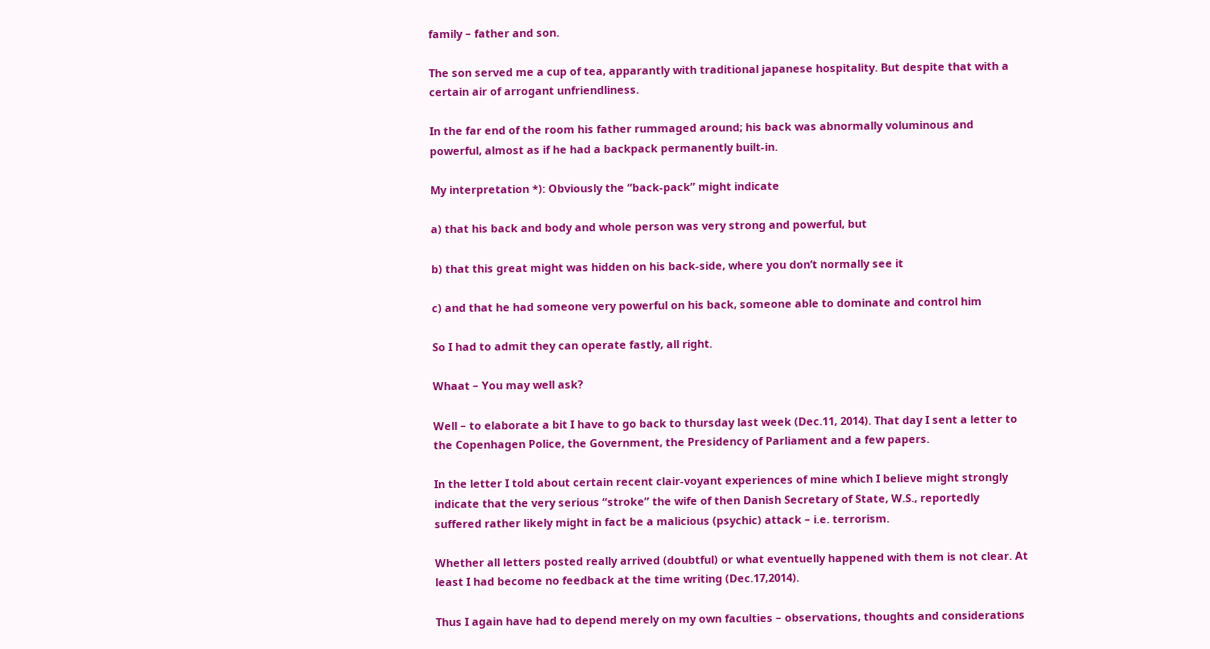family – father and son.

The son served me a cup of tea, apparantly with traditional japanese hospitality. But despite that with a certain air of arrogant unfriendliness.

In the far end of the room his father rummaged around; his back was abnormally voluminous and powerful, almost as if he had a backpack permanently built-in.

My interpretation *): Obviously the “back-pack” might indicate

a) that his back and body and whole person was very strong and powerful, but

b) that this great might was hidden on his back-side, where you don’t normally see it

c) and that he had someone very powerful on his back, someone able to dominate and control him

So I had to admit they can operate fastly, all right.

Whaat – You may well ask?

Well – to elaborate a bit I have to go back to thursday last week (Dec.11, 2014). That day I sent a letter to the Copenhagen Police, the Government, the Presidency of Parliament and a few papers.

In the letter I told about certain recent clair-voyant experiences of mine which I believe might strongly indicate that the very serious “stroke” the wife of then Danish Secretary of State, W.S., reportedly suffered rather likely might in fact be a malicious (psychic) attack – i.e. terrorism.

Whether all letters posted really arrived (doubtful) or what eventuelly happened with them is not clear. At least I had become no feedback at the time writing (Dec.17,2014).

Thus I again have had to depend merely on my own faculties – observations, thoughts and considerations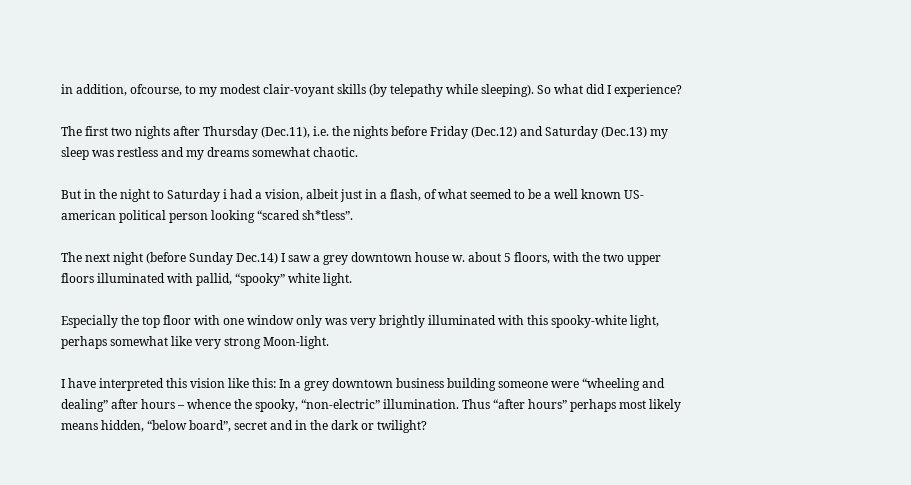in addition, ofcourse, to my modest clair-voyant skills (by telepathy while sleeping). So what did I experience?

The first two nights after Thursday (Dec.11), i.e. the nights before Friday (Dec.12) and Saturday (Dec.13) my sleep was restless and my dreams somewhat chaotic.

But in the night to Saturday i had a vision, albeit just in a flash, of what seemed to be a well known US-american political person looking “scared sh*tless”.

The next night (before Sunday Dec.14) I saw a grey downtown house w. about 5 floors, with the two upper floors illuminated with pallid, “spooky” white light.

Especially the top floor with one window only was very brightly illuminated with this spooky-white light, perhaps somewhat like very strong Moon-light.

I have interpreted this vision like this: In a grey downtown business building someone were “wheeling and dealing” after hours – whence the spooky, “non-electric” illumination. Thus “after hours” perhaps most likely means hidden, “below board”, secret and in the dark or twilight?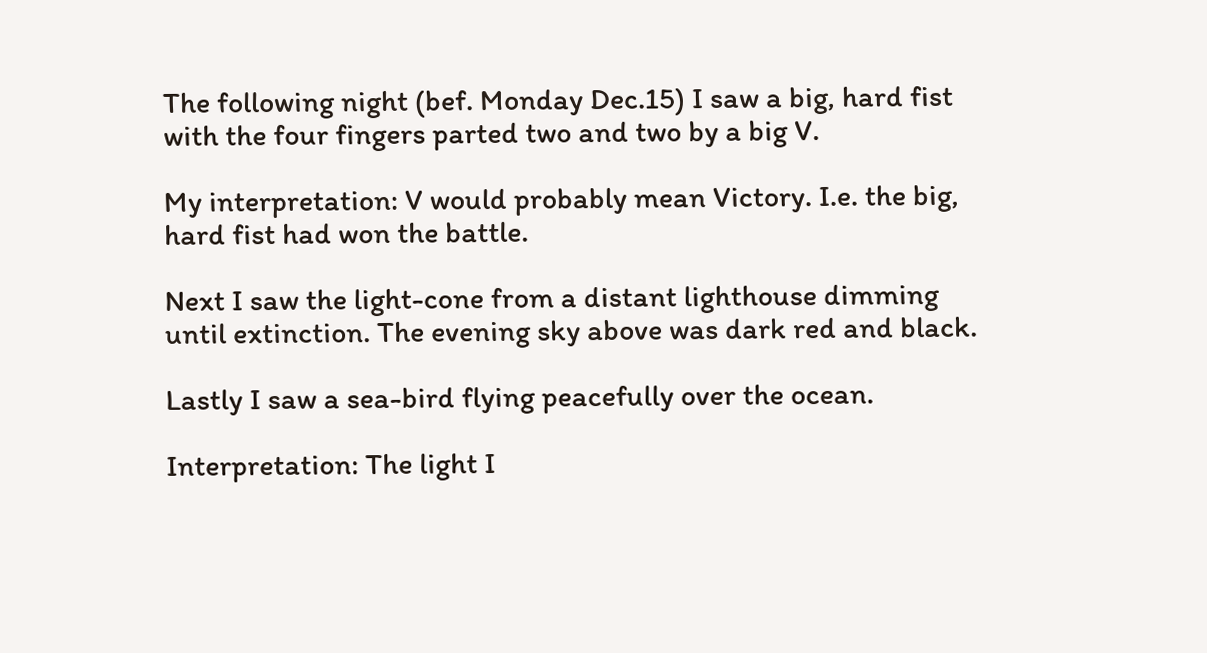The following night (bef. Monday Dec.15) I saw a big, hard fist with the four fingers parted two and two by a big V.

My interpretation: V would probably mean Victory. I.e. the big, hard fist had won the battle.

Next I saw the light-cone from a distant lighthouse dimming until extinction. The evening sky above was dark red and black.

Lastly I saw a sea-bird flying peacefully over the ocean.

Interpretation: The light I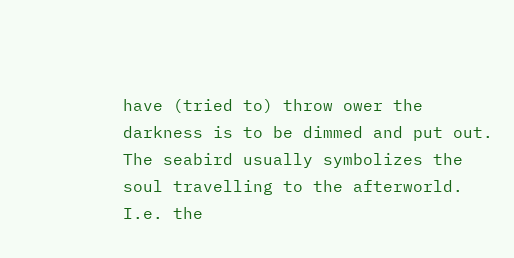have (tried to) throw ower the darkness is to be dimmed and put out. The seabird usually symbolizes the soul travelling to the afterworld. I.e. the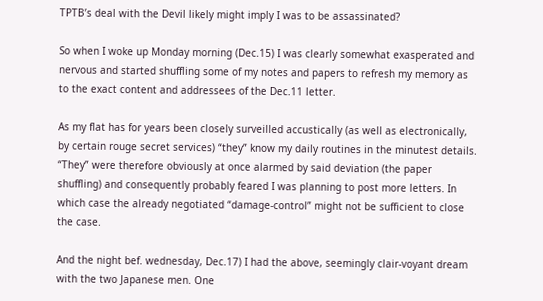TPTB’s deal with the Devil likely might imply I was to be assassinated?

So when I woke up Monday morning (Dec.15) I was clearly somewhat exasperated and nervous and started shuffling some of my notes and papers to refresh my memory as to the exact content and addressees of the Dec.11 letter.

As my flat has for years been closely surveilled accustically (as well as electronically, by certain rouge secret services) “they” know my daily routines in the minutest details. “They” were therefore obviously at once alarmed by said deviation (the paper shuffling) and consequently probably feared I was planning to post more letters. In which case the already negotiated “damage-control” might not be sufficient to close the case.

And the night bef. wednesday, Dec.17) I had the above, seemingly clair-voyant dream with the two Japanese men. One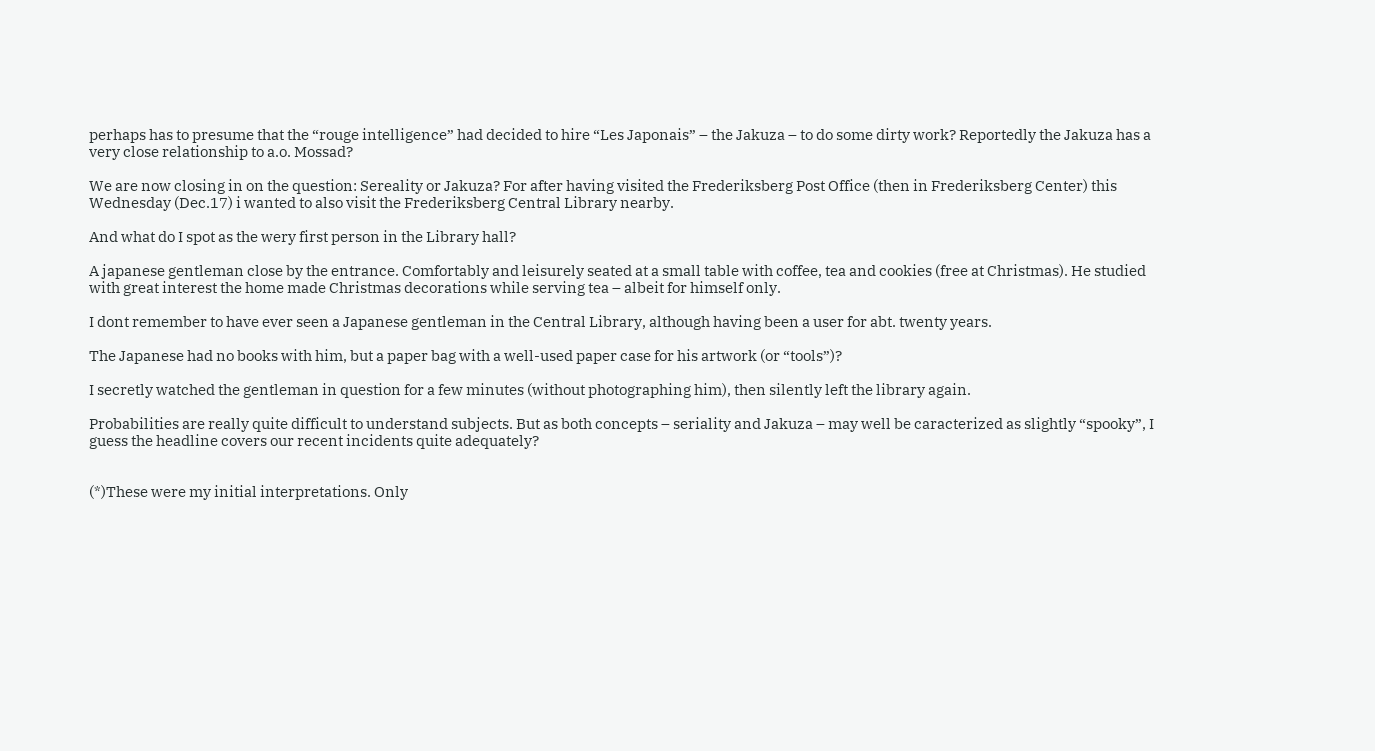perhaps has to presume that the “rouge intelligence” had decided to hire “Les Japonais” – the Jakuza – to do some dirty work? Reportedly the Jakuza has a very close relationship to a.o. Mossad?

We are now closing in on the question: Sereality or Jakuza? For after having visited the Frederiksberg Post Office (then in Frederiksberg Center) this Wednesday (Dec.17) i wanted to also visit the Frederiksberg Central Library nearby.

And what do I spot as the wery first person in the Library hall?

A japanese gentleman close by the entrance. Comfortably and leisurely seated at a small table with coffee, tea and cookies (free at Christmas). He studied with great interest the home made Christmas decorations while serving tea – albeit for himself only.

I dont remember to have ever seen a Japanese gentleman in the Central Library, although having been a user for abt. twenty years.

The Japanese had no books with him, but a paper bag with a well-used paper case for his artwork (or “tools”)?

I secretly watched the gentleman in question for a few minutes (without photographing him), then silently left the library again.

Probabilities are really quite difficult to understand subjects. But as both concepts – seriality and Jakuza – may well be caracterized as slightly “spooky”, I guess the headline covers our recent incidents quite adequately?


(*)These were my initial interpretations. Only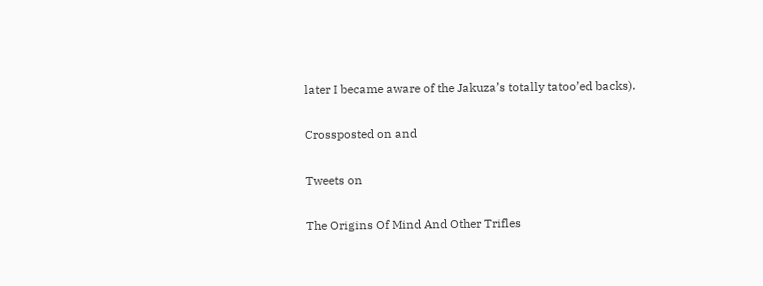later I became aware of the Jakuza’s totally tatoo’ed backs).

Crossposted on and

Tweets on

The Origins Of Mind And Other Trifles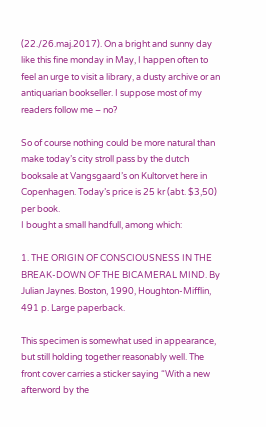(22./26.maj.2017). On a bright and sunny day like this fine monday in May, I happen often to feel an urge to visit a library, a dusty archive or an antiquarian bookseller. I suppose most of my readers follow me – no?

So of course nothing could be more natural than make today’s city stroll pass by the dutch booksale at Vangsgaard’s on Kultorvet here in Copenhagen. Today’s price is 25 kr (abt. $3,50) per book.
I bought a small handfull, among which:

1. THE ORIGIN OF CONSCIOUSNESS IN THE BREAK-DOWN OF THE BICAMERAL MIND. By Julian Jaynes. Boston, 1990, Houghton-Mifflin, 491 p. Large paperback.

This specimen is somewhat used in appearance, but still holding together reasonably well. The front cover carries a sticker saying “With a new afterword by the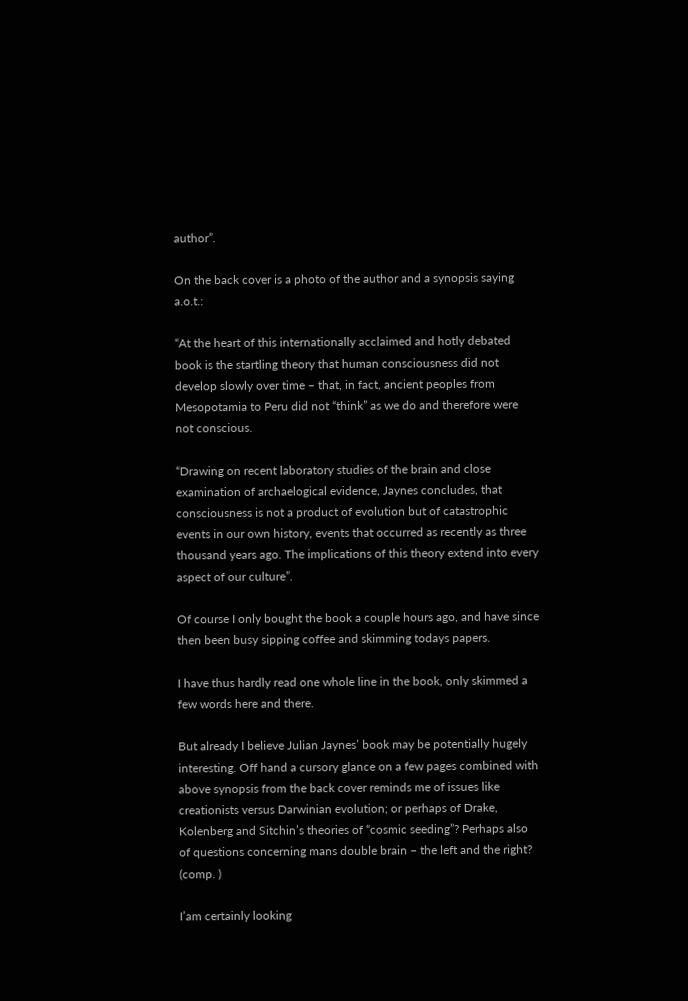author”.

On the back cover is a photo of the author and a synopsis saying a.o.t.:

“At the heart of this internationally acclaimed and hotly debated book is the startling theory that human consciousness did not develop slowly over time – that, in fact, ancient peoples from Mesopotamia to Peru did not “think” as we do and therefore were not conscious.

“Drawing on recent laboratory studies of the brain and close examination of archaelogical evidence, Jaynes concludes, that consciousness is not a product of evolution but of catastrophic events in our own history, events that occurred as recently as three thousand years ago. The implications of this theory extend into every aspect of our culture”.

Of course I only bought the book a couple hours ago, and have since then been busy sipping coffee and skimming todays papers.

I have thus hardly read one whole line in the book, only skimmed a few words here and there.

But already I believe Julian Jaynes’ book may be potentially hugely interesting. Off hand a cursory glance on a few pages combined with above synopsis from the back cover reminds me of issues like creationists versus Darwinian evolution; or perhaps of Drake, Kolenberg and Sitchin’s theories of “cosmic seeding”? Perhaps also of questions concerning mans double brain – the left and the right? (comp. )

I’am certainly looking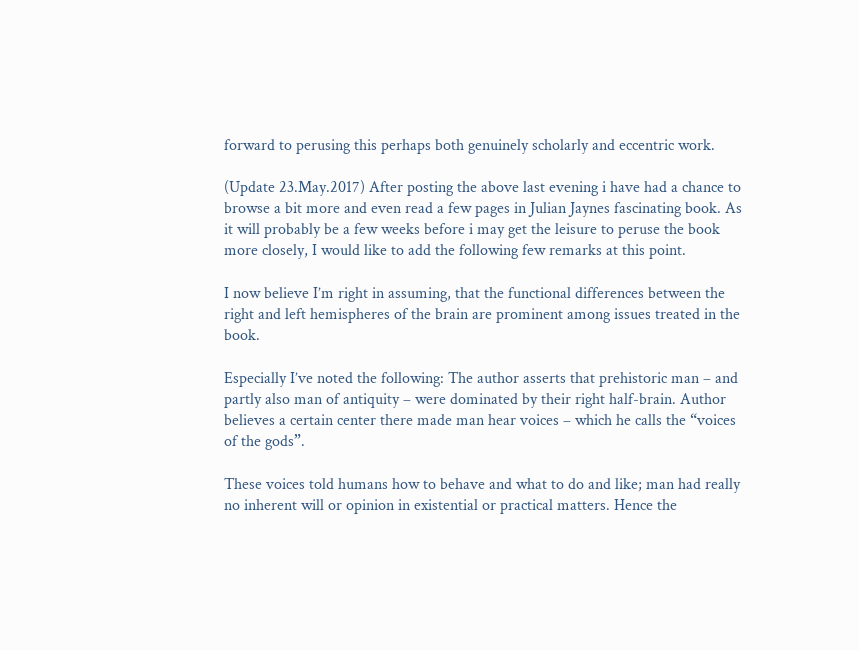forward to perusing this perhaps both genuinely scholarly and eccentric work.

(Update 23.May.2017) After posting the above last evening i have had a chance to browse a bit more and even read a few pages in Julian Jaynes fascinating book. As it will probably be a few weeks before i may get the leisure to peruse the book more closely, I would like to add the following few remarks at this point.

I now believe I’m right in assuming, that the functional differences between the right and left hemispheres of the brain are prominent among issues treated in the book.

Especially I’ve noted the following: The author asserts that prehistoric man – and partly also man of antiquity – were dominated by their right half-brain. Author believes a certain center there made man hear voices – which he calls the “voices of the gods”.

These voices told humans how to behave and what to do and like; man had really no inherent will or opinion in existential or practical matters. Hence the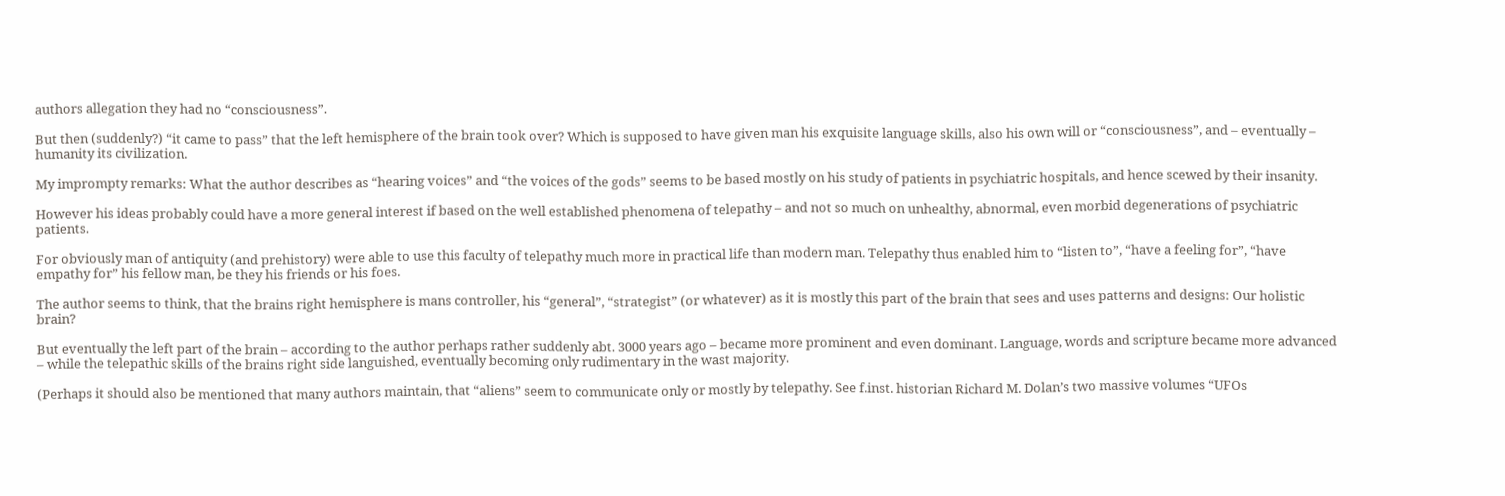authors allegation they had no “consciousness”.

But then (suddenly?) “it came to pass” that the left hemisphere of the brain took over? Which is supposed to have given man his exquisite language skills, also his own will or “consciousness”, and – eventually – humanity its civilization.

My imprompty remarks: What the author describes as “hearing voices” and “the voices of the gods” seems to be based mostly on his study of patients in psychiatric hospitals, and hence scewed by their insanity.

However his ideas probably could have a more general interest if based on the well established phenomena of telepathy – and not so much on unhealthy, abnormal, even morbid degenerations of psychiatric patients.

For obviously man of antiquity (and prehistory) were able to use this faculty of telepathy much more in practical life than modern man. Telepathy thus enabled him to “listen to”, “have a feeling for”, “have empathy for” his fellow man, be they his friends or his foes.

The author seems to think, that the brains right hemisphere is mans controller, his “general”, “strategist” (or whatever) as it is mostly this part of the brain that sees and uses patterns and designs: Our holistic brain?

But eventually the left part of the brain – according to the author perhaps rather suddenly abt. 3000 years ago – became more prominent and even dominant. Language, words and scripture became more advanced – while the telepathic skills of the brains right side languished, eventually becoming only rudimentary in the wast majority.

(Perhaps it should also be mentioned that many authors maintain, that “aliens” seem to communicate only or mostly by telepathy. See f.inst. historian Richard M. Dolan’s two massive volumes “UFOs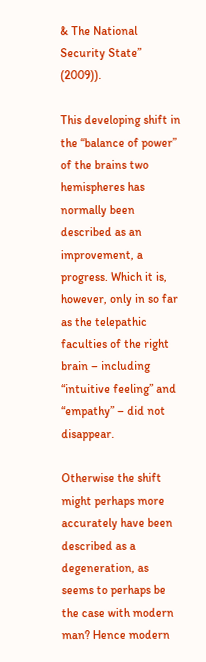& The National Security State” (2009)).

This developing shift in the “balance of power” of the brains two hemispheres has normally been described as an improvement, a progress. Which it is, however, only in so far as the telepathic faculties of the right brain – including “intuitive feeling” and “empathy” – did not disappear.

Otherwise the shift might perhaps more accurately have been described as a degeneration, as seems to perhaps be the case with modern man? Hence modern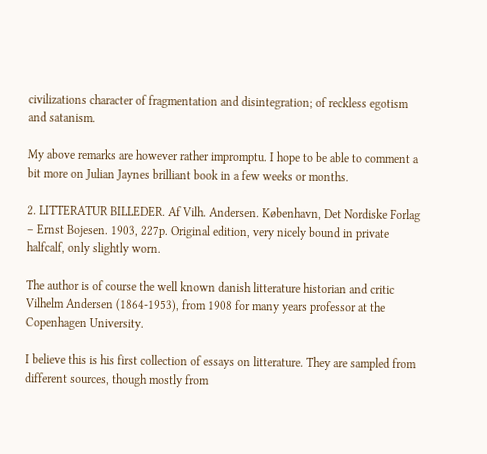civilizations character of fragmentation and disintegration; of reckless egotism and satanism.

My above remarks are however rather impromptu. I hope to be able to comment a bit more on Julian Jaynes brilliant book in a few weeks or months.

2. LITTERATUR BILLEDER. Af Vilh. Andersen. København, Det Nordiske Forlag – Ernst Bojesen. 1903, 227p. Original edition, very nicely bound in private halfcalf, only slightly worn.

The author is of course the well known danish litterature historian and critic Vilhelm Andersen (1864-1953), from 1908 for many years professor at the Copenhagen University.

I believe this is his first collection of essays on litterature. They are sampled from different sources, though mostly from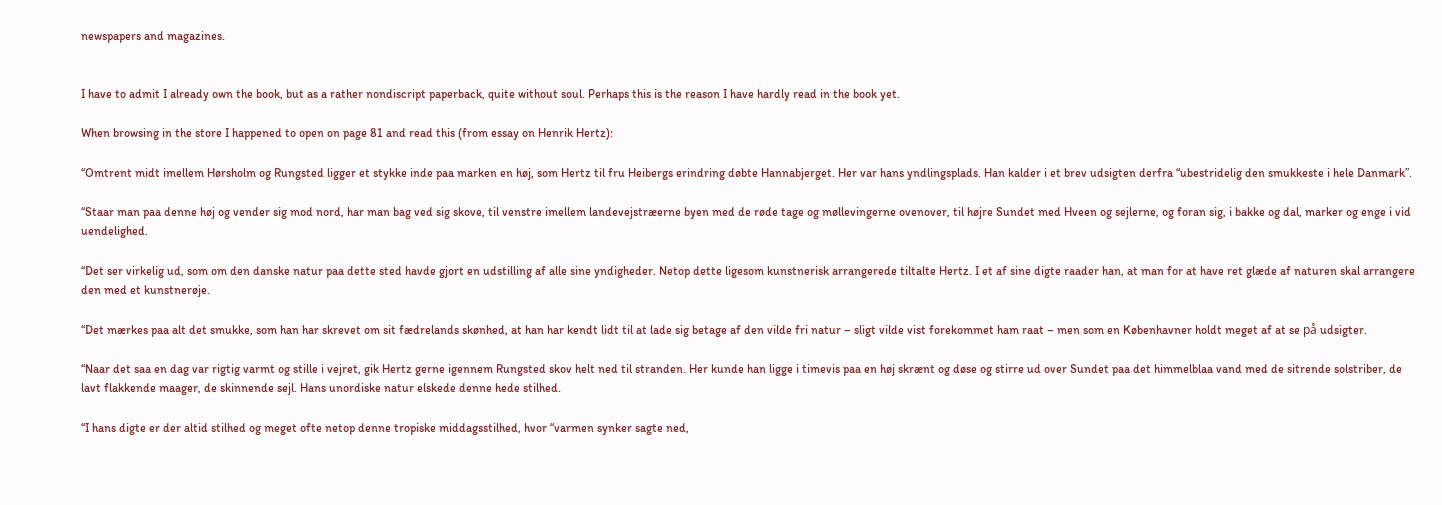newspapers and magazines.


I have to admit I already own the book, but as a rather nondiscript paperback, quite without soul. Perhaps this is the reason I have hardly read in the book yet.

When browsing in the store I happened to open on page 81 and read this (from essay on Henrik Hertz):

“Omtrent midt imellem Hørsholm og Rungsted ligger et stykke inde paa marken en høj, som Hertz til fru Heibergs erindring døbte Hannabjerget. Her var hans yndlingsplads. Han kalder i et brev udsigten derfra “ubestridelig den smukkeste i hele Danmark”.

“Staar man paa denne høj og vender sig mod nord, har man bag ved sig skove, til venstre imellem landevejstræerne byen med de røde tage og møllevingerne ovenover, til højre Sundet med Hveen og sejlerne, og foran sig, i bakke og dal, marker og enge i vid uendelighed.

“Det ser virkelig ud, som om den danske natur paa dette sted havde gjort en udstilling af alle sine yndigheder. Netop dette ligesom kunstnerisk arrangerede tiltalte Hertz. I et af sine digte raader han, at man for at have ret glæde af naturen skal arrangere den med et kunstnerøje.

“Det mærkes paa alt det smukke, som han har skrevet om sit fædrelands skønhed, at han har kendt lidt til at lade sig betage af den vilde fri natur – sligt vilde vist forekommet ham raat – men som en Københavner holdt meget af at se på udsigter.

“Naar det saa en dag var rigtig varmt og stille i vejret, gik Hertz gerne igennem Rungsted skov helt ned til stranden. Her kunde han ligge i timevis paa en høj skrænt og døse og stirre ud over Sundet paa det himmelblaa vand med de sitrende solstriber, de lavt flakkende maager, de skinnende sejl. Hans unordiske natur elskede denne hede stilhed.

“I hans digte er der altid stilhed og meget ofte netop denne tropiske middagsstilhed, hvor “varmen synker sagte ned,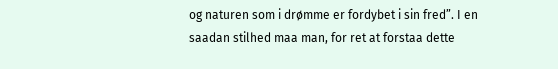og naturen som i drømme er fordybet i sin fred”. I en saadan stilhed maa man, for ret at forstaa dette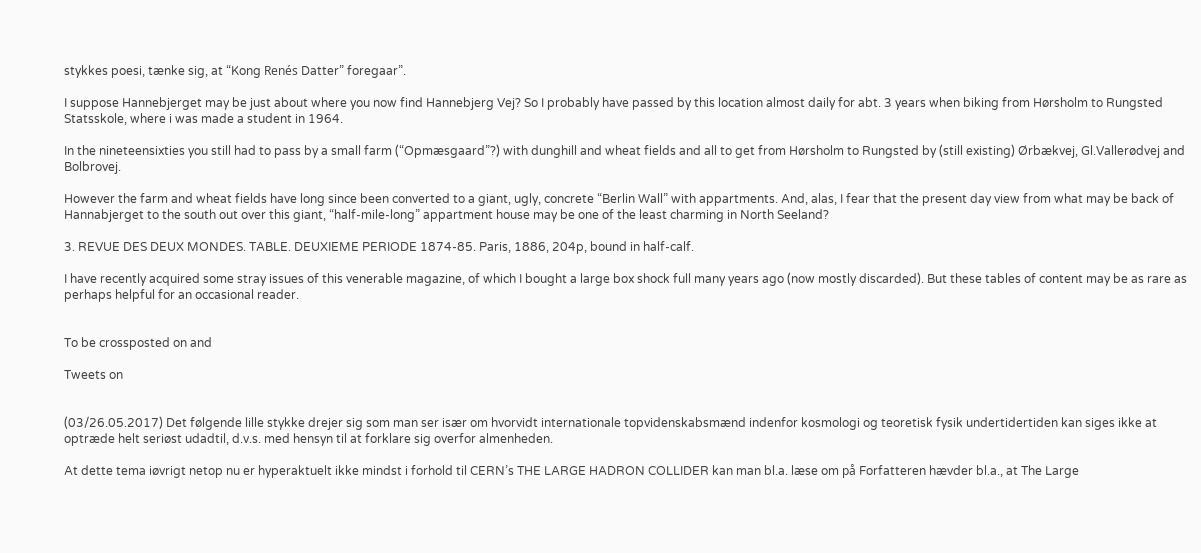stykkes poesi, tænke sig, at “Kong Renés Datter” foregaar”.

I suppose Hannebjerget may be just about where you now find Hannebjerg Vej? So I probably have passed by this location almost daily for abt. 3 years when biking from Hørsholm to Rungsted Statsskole, where i was made a student in 1964.

In the nineteensixties you still had to pass by a small farm (“Opmæsgaard”?) with dunghill and wheat fields and all to get from Hørsholm to Rungsted by (still existing) Ørbækvej, Gl.Vallerødvej and Bolbrovej.

However the farm and wheat fields have long since been converted to a giant, ugly, concrete “Berlin Wall” with appartments. And, alas, I fear that the present day view from what may be back of Hannabjerget to the south out over this giant, “half-mile-long” appartment house may be one of the least charming in North Seeland?

3. REVUE DES DEUX MONDES. TABLE. DEUXIEME PERIODE 1874-85. Paris, 1886, 204p, bound in half-calf.

I have recently acquired some stray issues of this venerable magazine, of which I bought a large box shock full many years ago (now mostly discarded). But these tables of content may be as rare as perhaps helpful for an occasional reader.


To be crossposted on and

Tweets on


(03/26.05.2017) Det følgende lille stykke drejer sig som man ser især om hvorvidt internationale topvidenskabsmænd indenfor kosmologi og teoretisk fysik undertidertiden kan siges ikke at optræde helt seriøst udadtil, d.v.s. med hensyn til at forklare sig overfor almenheden.

At dette tema iøvrigt netop nu er hyperaktuelt ikke mindst i forhold til CERN’s THE LARGE HADRON COLLIDER kan man bl.a. læse om på Forfatteren hævder bl.a., at The Large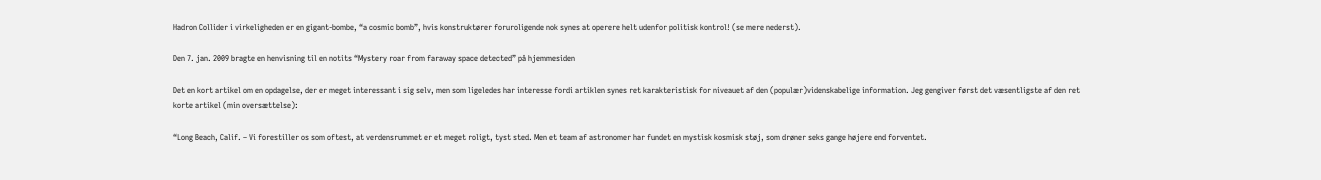Hadron Collider i virkeligheden er en gigant-bombe, “a cosmic bomb”, hvis konstruktører foruroligende nok synes at operere helt udenfor politisk kontrol! (se mere nederst).

Den 7. jan. 2009 bragte en henvisning til en notits “Mystery roar from faraway space detected” på hjemmesiden

Det en kort artikel om en opdagelse, der er meget interessant i sig selv, men som ligeledes har interesse fordi artiklen synes ret karakteristisk for niveauet af den (populær)videnskabelige information. Jeg gengiver først det væsentligste af den ret korte artikel (min oversættelse):

“Long Beach, Calif. – Vi forestiller os som oftest, at verdensrummet er et meget roligt, tyst sted. Men et team af astronomer har fundet en mystisk kosmisk støj, som drøner seks gange højere end forventet.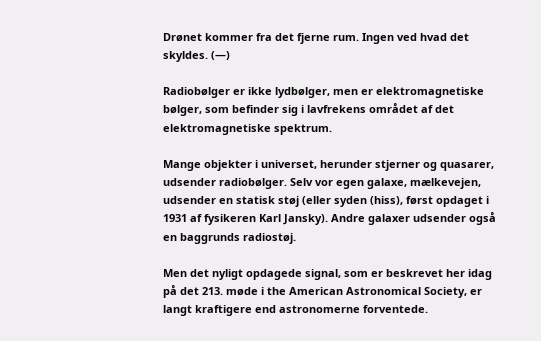Drønet kommer fra det fjerne rum. Ingen ved hvad det skyldes. (—)

Radiobølger er ikke lydbølger, men er elektromagnetiske bølger, som befinder sig i lavfrekens området af det elektromagnetiske spektrum.

Mange objekter i universet, herunder stjerner og quasarer, udsender radiobølger. Selv vor egen galaxe, mælkevejen, udsender en statisk støj (eller syden (hiss), først opdaget i 1931 af fysikeren Karl Jansky). Andre galaxer udsender også en baggrunds radiostøj.

Men det nyligt opdagede signal, som er beskrevet her idag på det 213. møde i the American Astronomical Society, er langt kraftigere end astronomerne forventede.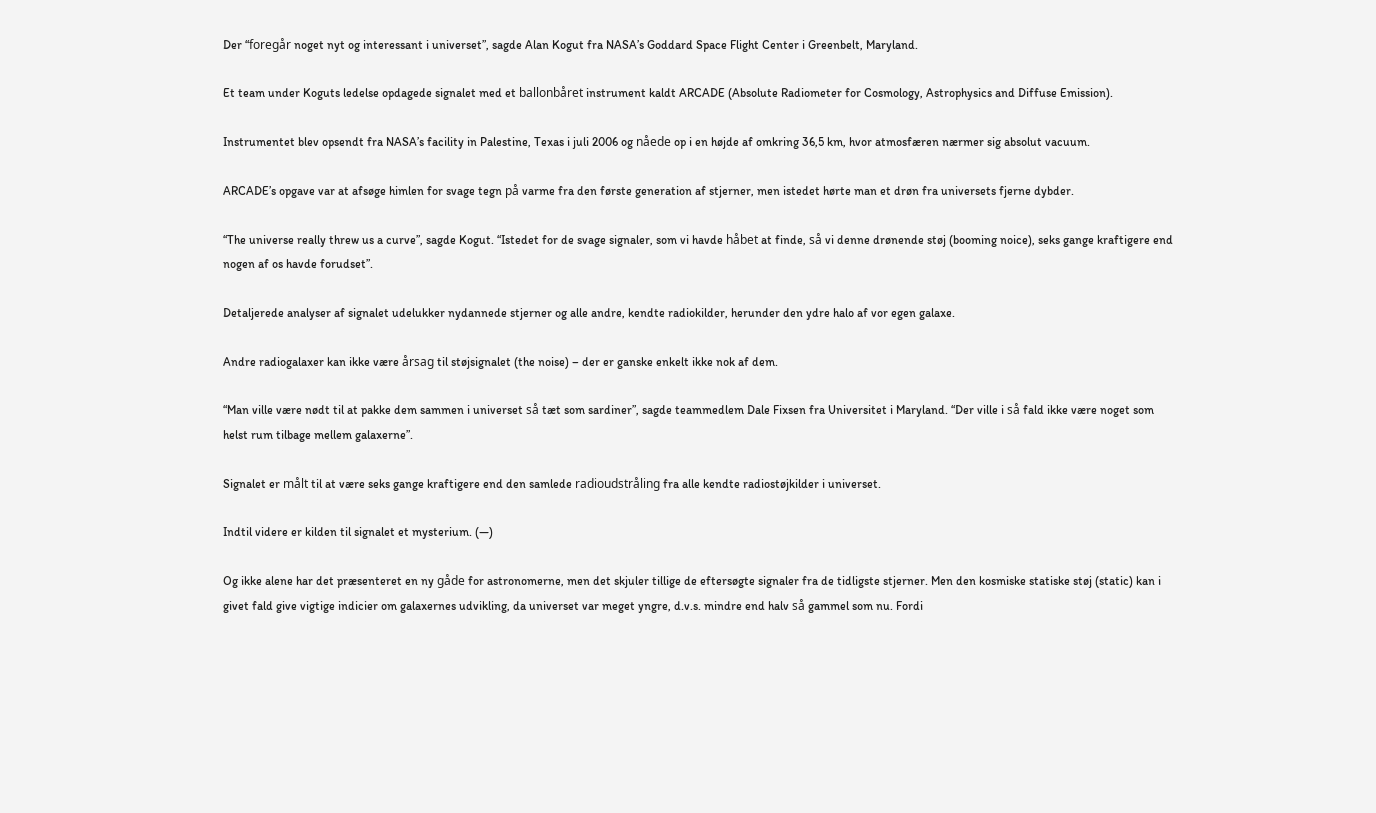Der “foregår noget nyt og interessant i universet”, sagde Alan Kogut fra NASA’s Goddard Space Flight Center i Greenbelt, Maryland.

Et team under Koguts ledelse opdagede signalet med et ballonbåret instrument kaldt ARCADE (Absolute Radiometer for Cosmology, Astrophysics and Diffuse Emission).

Instrumentet blev opsendt fra NASA’s facility in Palestine, Texas i juli 2006 og nåede op i en højde af omkring 36,5 km, hvor atmosfæren nærmer sig absolut vacuum.

ARCADE’s opgave var at afsøge himlen for svage tegn på varme fra den første generation af stjerner, men istedet hørte man et drøn fra universets fjerne dybder.

“The universe really threw us a curve”, sagde Kogut. “Istedet for de svage signaler, som vi havde håbet at finde, så vi denne drønende støj (booming noice), seks gange kraftigere end nogen af os havde forudset”.

Detaljerede analyser af signalet udelukker nydannede stjerner og alle andre, kendte radiokilder, herunder den ydre halo af vor egen galaxe.

Andre radiogalaxer kan ikke være årsag til støjsignalet (the noise) – der er ganske enkelt ikke nok af dem.

“Man ville være nødt til at pakke dem sammen i universet så tæt som sardiner”, sagde teammedlem Dale Fixsen fra Universitet i Maryland. “Der ville i så fald ikke være noget som helst rum tilbage mellem galaxerne”.

Signalet er målt til at være seks gange kraftigere end den samlede radioudstråling fra alle kendte radiostøjkilder i universet.

Indtil videre er kilden til signalet et mysterium. (—)

Og ikke alene har det præsenteret en ny gåde for astronomerne, men det skjuler tillige de eftersøgte signaler fra de tidligste stjerner. Men den kosmiske statiske støj (static) kan i givet fald give vigtige indicier om galaxernes udvikling, da universet var meget yngre, d.v.s. mindre end halv så gammel som nu. Fordi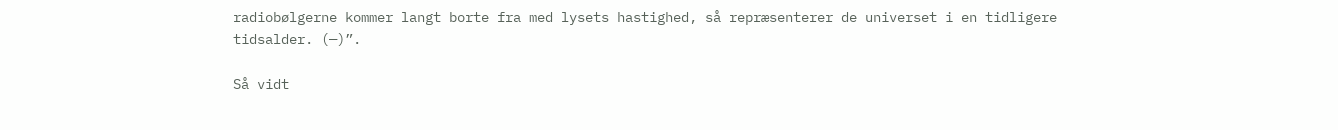radiobølgerne kommer langt borte fra med lysets hastighed, så repræsenterer de universet i en tidligere tidsalder. (—)”.

Så vidt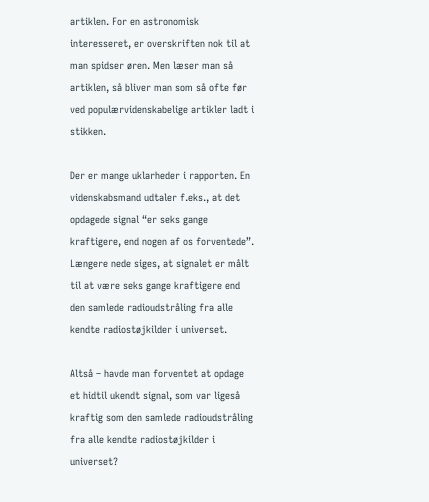artiklen. For en astronomisk interesseret, er overskriften nok til at man spidser øren. Men læser man så artiklen, så bliver man som så ofte før ved populærvidenskabelige artikler ladt i stikken.

Der er mange uklarheder i rapporten. En videnskabsmand udtaler f.eks., at det opdagede signal “er seks gange kraftigere, end nogen af os forventede”. Længere nede siges, at signalet er målt til at være seks gange kraftigere end den samlede radioudstråling fra alle kendte radiostøjkilder i universet.

Altså – havde man forventet at opdage et hidtil ukendt signal, som var ligeså kraftig som den samlede radioudstråling fra alle kendte radiostøjkilder i universet?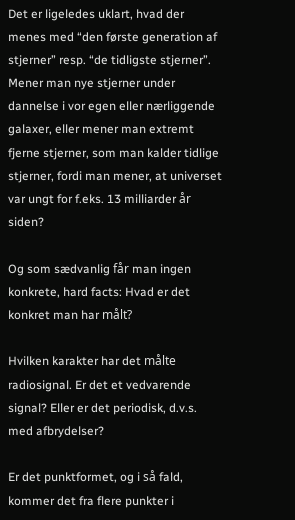Det er ligeledes uklart, hvad der menes med “den første generation af stjerner” resp. “de tidligste stjerner”. Mener man nye stjerner under dannelse i vor egen eller nærliggende galaxer, eller mener man extremt fjerne stjerner, som man kalder tidlige stjerner, fordi man mener, at universet var ungt for f.eks. 13 milliarder år siden?

Og som sædvanlig får man ingen konkrete, hard facts: Hvad er det konkret man har målt?

Hvilken karakter har det målte radiosignal. Er det et vedvarende signal? Eller er det periodisk, d.v.s. med afbrydelser?

Er det punktformet, og i så fald, kommer det fra flere punkter i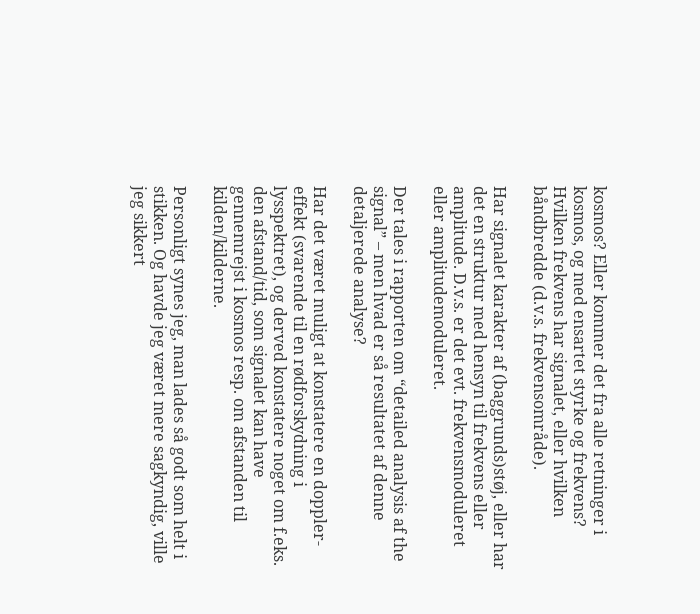kosmos? Eller kommer det fra alle retninger i kosmos, og med ensartet styrke og frekvens? Hvilken frekvens har signalet, eller hvilken båndbredde (d.v.s. frekvensområde).

Har signalet karakter af (baggrunds)støj, eller har det en struktur med hensyn til frekvens eller amplitude. D.v.s. er det evt. frekvensmoduleret eller amplitudemoduleret.

Der tales i rapporten om “detailed analysis af the signal” – men hvad er så resultatet af denne detaljerede analyse?

Har det været muligt at konstatere en doppler-effekt (svarende til en rødforskydning i lysspektret), og derved konstatere noget om f.eks. den afstand/tid, som signalet kan have gennemrejst i kosmos resp. om afstanden til kilden/kilderne.

Personligt synes jeg, man lades så godt som helt i stikken. Og havde jeg været mere sagkyndig, ville jeg sikkert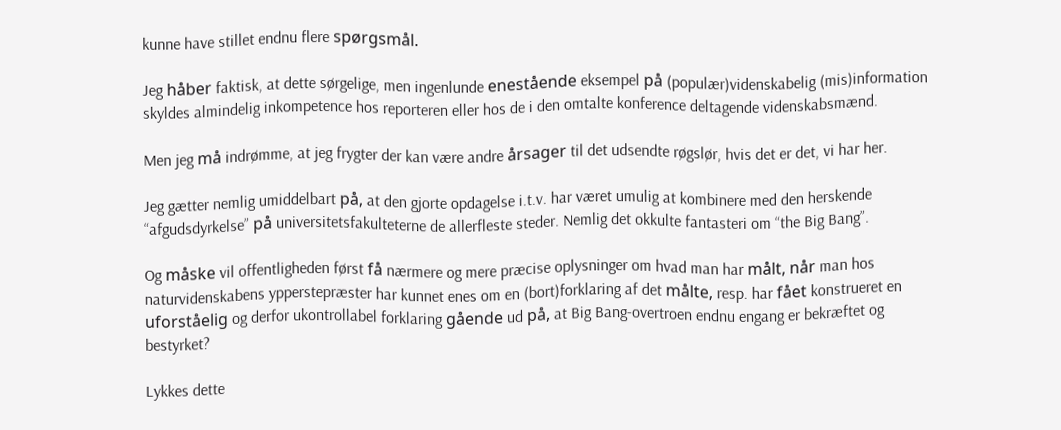kunne have stillet endnu flere spørgsmål.

Jeg håber faktisk, at dette sørgelige, men ingenlunde enestående eksempel på (populær)videnskabelig (mis)information skyldes almindelig inkompetence hos reporteren eller hos de i den omtalte konference deltagende videnskabsmænd.

Men jeg må indrømme, at jeg frygter der kan være andre årsager til det udsendte røgslør, hvis det er det, vi har her.

Jeg gætter nemlig umiddelbart på, at den gjorte opdagelse i.t.v. har været umulig at kombinere med den herskende “afgudsdyrkelse” på universitetsfakulteterne de allerfleste steder. Nemlig det okkulte fantasteri om “the Big Bang”.

Og måske vil offentligheden først få nærmere og mere præcise oplysninger om hvad man har målt, når man hos naturvidenskabens ypperstepræster har kunnet enes om en (bort)forklaring af det målte, resp. har fået konstrueret en uforståelig og derfor ukontrollabel forklaring gående ud på, at Big Bang-overtroen endnu engang er bekræftet og bestyrket?

Lykkes dette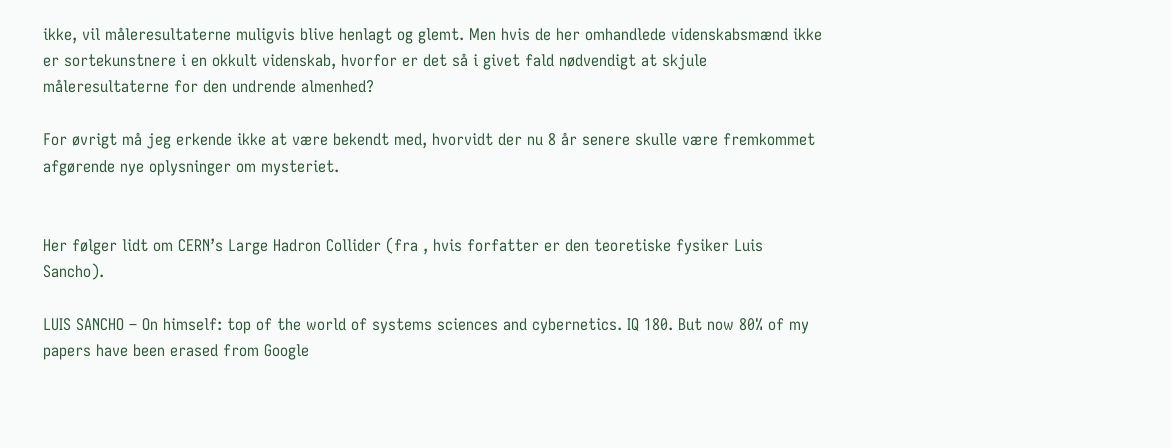ikke, vil måleresultaterne muligvis blive henlagt og glemt. Men hvis de her omhandlede videnskabsmænd ikke er sortekunstnere i en okkult videnskab, hvorfor er det så i givet fald nødvendigt at skjule måleresultaterne for den undrende almenhed?

For øvrigt må jeg erkende ikke at være bekendt med, hvorvidt der nu 8 år senere skulle være fremkommet afgørende nye oplysninger om mysteriet.


Her følger lidt om CERN’s Large Hadron Collider (fra , hvis forfatter er den teoretiske fysiker Luis Sancho).

LUIS SANCHO – On himself: top of the world of systems sciences and cybernetics. IQ 180. But now 80% of my papers have been erased from Google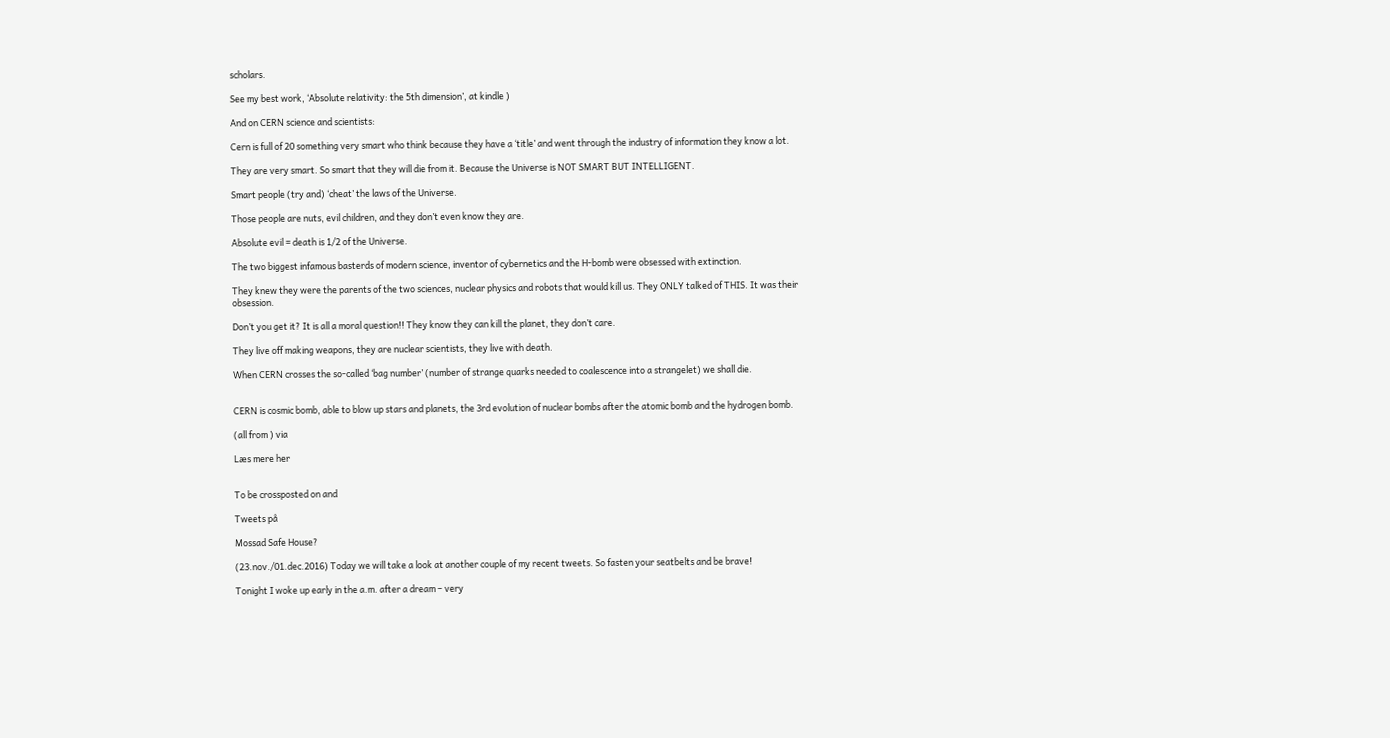scholars.

See my best work, ‘Absolute relativity: the 5th dimension’, at kindle )

And on CERN science and scientists:

Cern is full of 20 something very smart who think because they have a ‘title’ and went through the industry of information they know a lot.

They are very smart. So smart that they will die from it. Because the Universe is NOT SMART BUT INTELLIGENT.

Smart people (try and) ‘cheat’ the laws of the Universe.

Those people are nuts, evil children, and they don’t even know they are.

Absolute evil = death is 1/2 of the Universe.

The two biggest infamous basterds of modern science, inventor of cybernetics and the H-bomb were obsessed with extinction.

They knew they were the parents of the two sciences, nuclear physics and robots that would kill us. They ONLY talked of THIS. It was their obsession.

Don’t you get it? It is all a moral question!! They know they can kill the planet, they don’t care.

They live off making weapons, they are nuclear scientists, they live with death.

When CERN crosses the so-called ‘bag number’ (number of strange quarks needed to coalescence into a strangelet) we shall die.


CERN is cosmic bomb, able to blow up stars and planets, the 3rd evolution of nuclear bombs after the atomic bomb and the hydrogen bomb.

(all from ) via

Læs mere her


To be crossposted on and

Tweets på

Mossad Safe House?

(23.nov./01.dec.2016) Today we will take a look at another couple of my recent tweets. So fasten your seatbelts and be brave!

Tonight I woke up early in the a.m. after a dream – very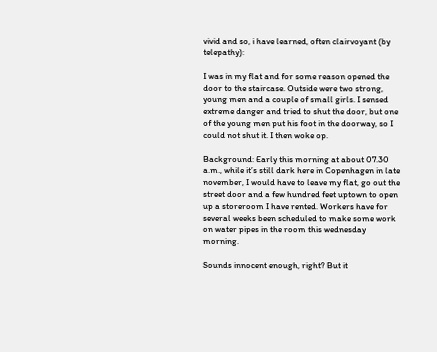vivid and so, i have learned, often clairvoyant (by telepathy):

I was in my flat and for some reason opened the door to the staircase. Outside were two strong, young men and a couple of small girls. I sensed extreme danger and tried to shut the door, but one of the young men put his foot in the doorway, so I could not shut it. I then woke op.

Background: Early this morning at about 07.30 a.m., while it’s still dark here in Copenhagen in late november, I would have to leave my flat, go out the street door and a few hundred feet uptown to open up a storeroom I have rented. Workers have for several weeks been scheduled to make some work on water pipes in the room this wednesday morning.

Sounds innocent enough, right? But it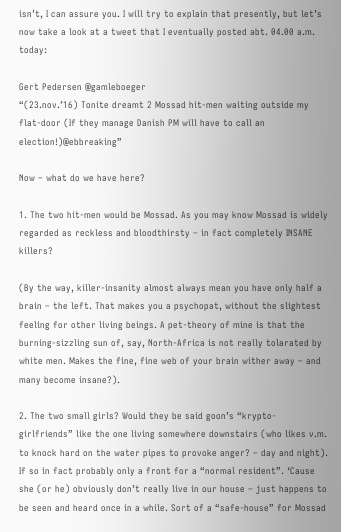isn’t, I can assure you. I will try to explain that presently, but let’s now take a look at a tweet that I eventually posted abt. 04.00 a.m. today:

Gert Pedersen @gamleboeger
“(23.nov.’16) Tonite dreamt 2 Mossad hit-men waiting outside my flat-door (If they manage Danish PM will have to call an election!)@ebbreaking”

Now – what do we have here?

1. The two hit-men would be Mossad. As you may know Mossad is widely regarded as reckless and bloodthirsty – in fact completely INSANE killers?

(By the way, killer-insanity almost always mean you have only half a brain – the left. That makes you a psychopat, without the slightest feeling for other living beings. A pet-theory of mine is that the burning-sizzling sun of, say, North-Africa is not really tolarated by white men. Makes the fine, fine web of your brain wither away – and many become insane?).

2. The two small girls? Would they be said goon’s “krypto-girlfriends” like the one living somewhere downstairs (who likes v.m. to knock hard on the water pipes to provoke anger? – day and night). If so in fact probably only a front for a “normal resident”. ‘Cause she (or he) obviously don’t really live in our house – just happens to be seen and heard once in a while. Sort of a “safe-house” for Mossad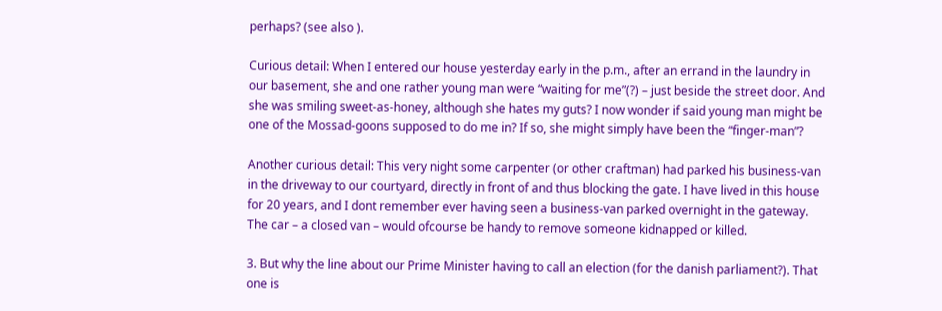perhaps? (see also ).

Curious detail: When I entered our house yesterday early in the p.m., after an errand in the laundry in our basement, she and one rather young man were “waiting for me”(?) – just beside the street door. And she was smiling sweet-as-honey, although she hates my guts? I now wonder if said young man might be one of the Mossad-goons supposed to do me in? If so, she might simply have been the “finger-man”?

Another curious detail: This very night some carpenter (or other craftman) had parked his business-van in the driveway to our courtyard, directly in front of and thus blocking the gate. I have lived in this house for 20 years, and I dont remember ever having seen a business-van parked overnight in the gateway. The car – a closed van – would ofcourse be handy to remove someone kidnapped or killed.

3. But why the line about our Prime Minister having to call an election (for the danish parliament?). That one is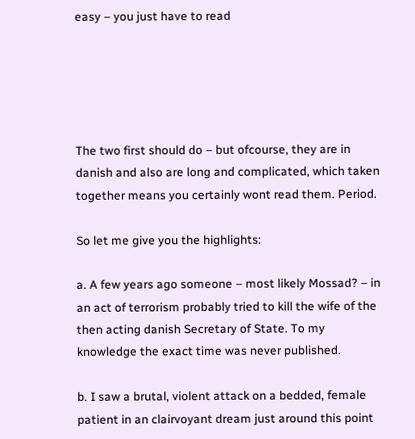easy – you just have to read





The two first should do – but ofcourse, they are in danish and also are long and complicated, which taken together means you certainly wont read them. Period.

So let me give you the highlights:

a. A few years ago someone – most likely Mossad? – in an act of terrorism probably tried to kill the wife of the then acting danish Secretary of State. To my knowledge the exact time was never published.

b. I saw a brutal, violent attack on a bedded, female patient in an clairvoyant dream just around this point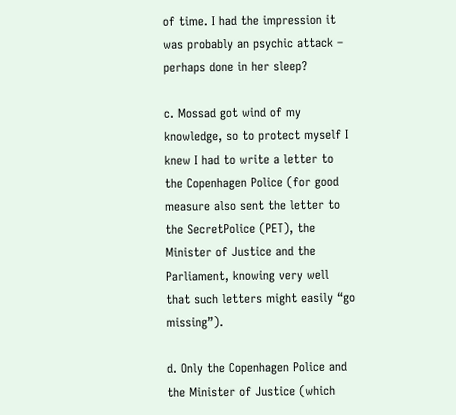of time. I had the impression it was probably an psychic attack – perhaps done in her sleep?

c. Mossad got wind of my knowledge, so to protect myself I knew I had to write a letter to the Copenhagen Police (for good measure also sent the letter to the SecretPolice (PET), the Minister of Justice and the Parliament, knowing very well that such letters might easily “go missing”).

d. Only the Copenhagen Police and the Minister of Justice (which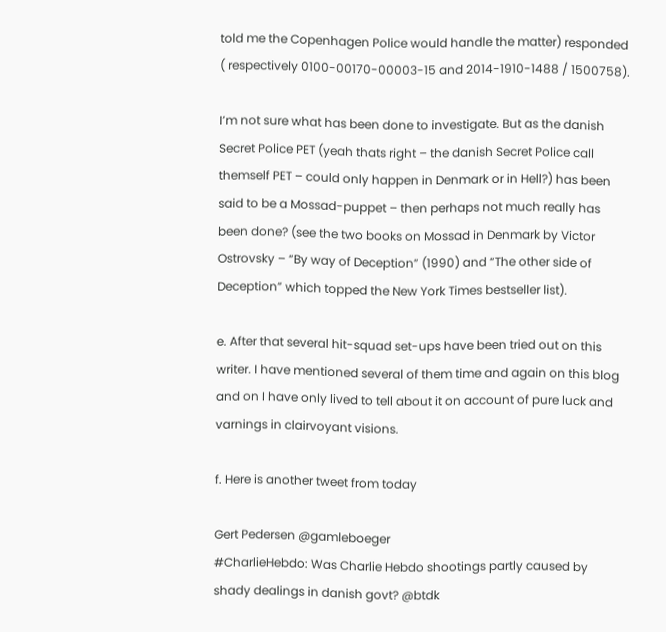told me the Copenhagen Police would handle the matter) responded ( respectively 0100-00170-00003-15 and 2014-1910-1488 / 1500758).

I’m not sure what has been done to investigate. But as the danish Secret Police PET (yeah thats right – the danish Secret Police call themself PET – could only happen in Denmark or in Hell?) has been said to be a Mossad-puppet – then perhaps not much really has been done? (see the two books on Mossad in Denmark by Victor Ostrovsky – “By way of Deception” (1990) and “The other side of Deception” which topped the New York Times bestseller list).

e. After that several hit-squad set-ups have been tried out on this writer. I have mentioned several of them time and again on this blog and on I have only lived to tell about it on account of pure luck and varnings in clairvoyant visions.

f. Here is another tweet from today

Gert Pedersen @gamleboeger
#CharlieHebdo: Was Charlie Hebdo shootings partly caused by shady dealings in danish govt? @btdk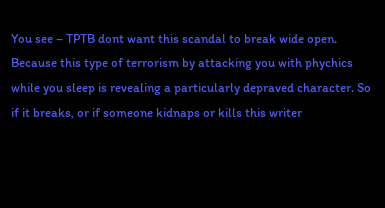You see – TPTB dont want this scandal to break wide open. Because this type of terrorism by attacking you with phychics while you sleep is revealing a particularly depraved character. So if it breaks, or if someone kidnaps or kills this writer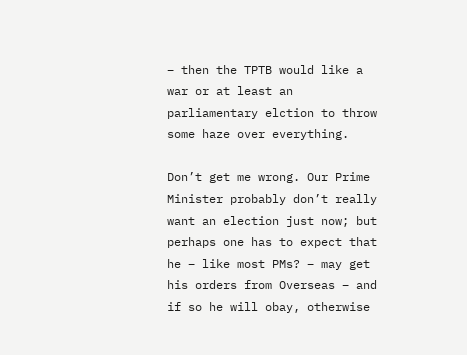– then the TPTB would like a war or at least an parliamentary elction to throw some haze over everything.

Don’t get me wrong. Our Prime Minister probably don’t really want an election just now; but perhaps one has to expect that he – like most PMs? – may get his orders from Overseas – and if so he will obay, otherwise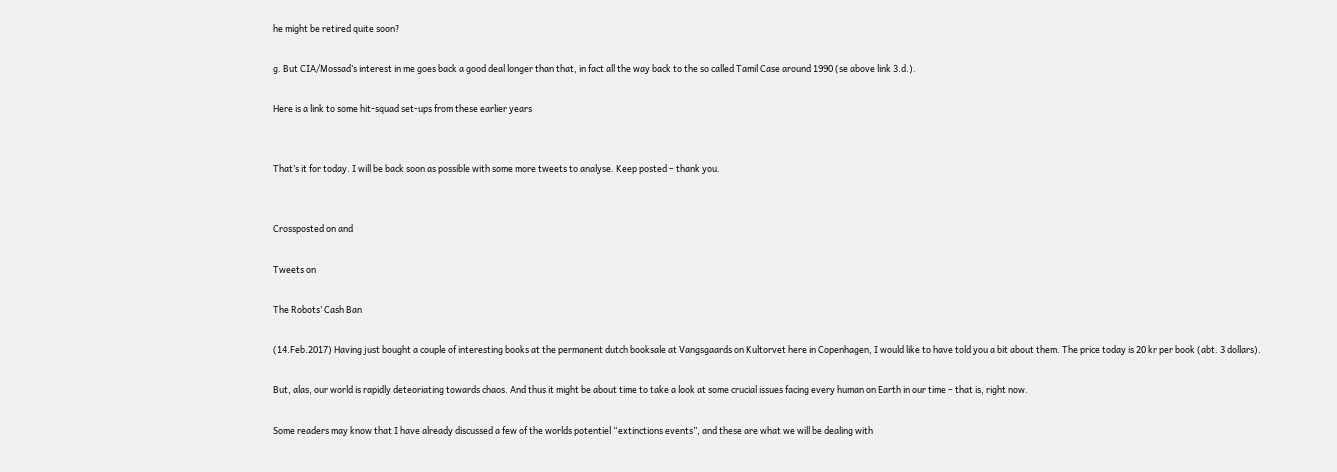he might be retired quite soon?

g. But CIA/Mossad’s interest in me goes back a good deal longer than that, in fact all the way back to the so called Tamil Case around 1990 (se above link 3.d.).

Here is a link to some hit-squad set-ups from these earlier years


That’s it for today. I will be back soon as possible with some more tweets to analyse. Keep posted – thank you.


Crossposted on and

Tweets on

The Robots’ Cash Ban

(14.Feb.2017) Having just bought a couple of interesting books at the permanent dutch booksale at Vangsgaards on Kultorvet here in Copenhagen, I would like to have told you a bit about them. The price today is 20 kr per book (abt. 3 dollars).

But, alas, our world is rapidly deteoriating towards chaos. And thus it might be about time to take a look at some crucial issues facing every human on Earth in our time – that is, right now.

Some readers may know that I have already discussed a few of the worlds potentiel “extinctions events”, and these are what we will be dealing with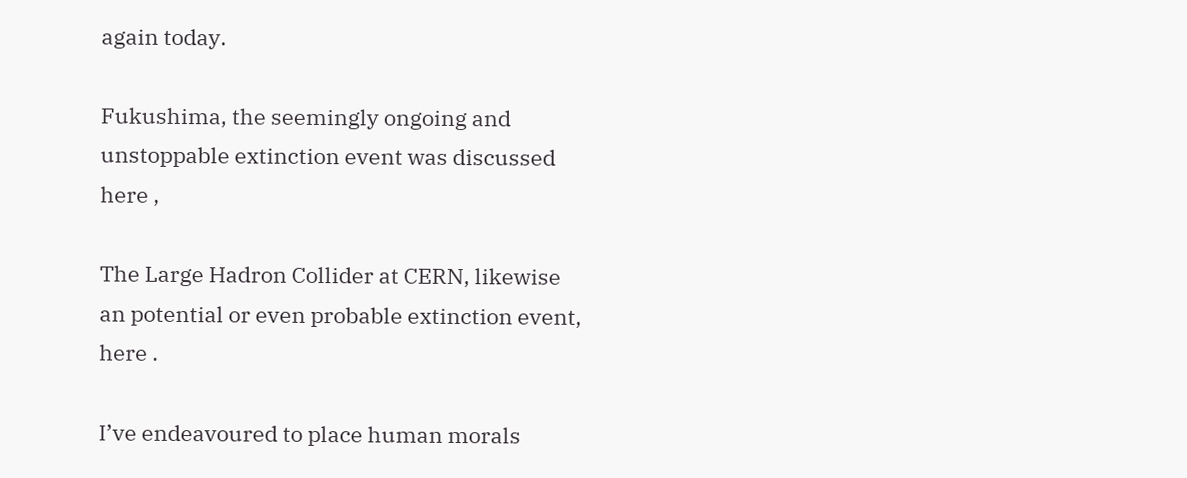again today.

Fukushima, the seemingly ongoing and unstoppable extinction event was discussed here ,

The Large Hadron Collider at CERN, likewise an potential or even probable extinction event, here .

I’ve endeavoured to place human morals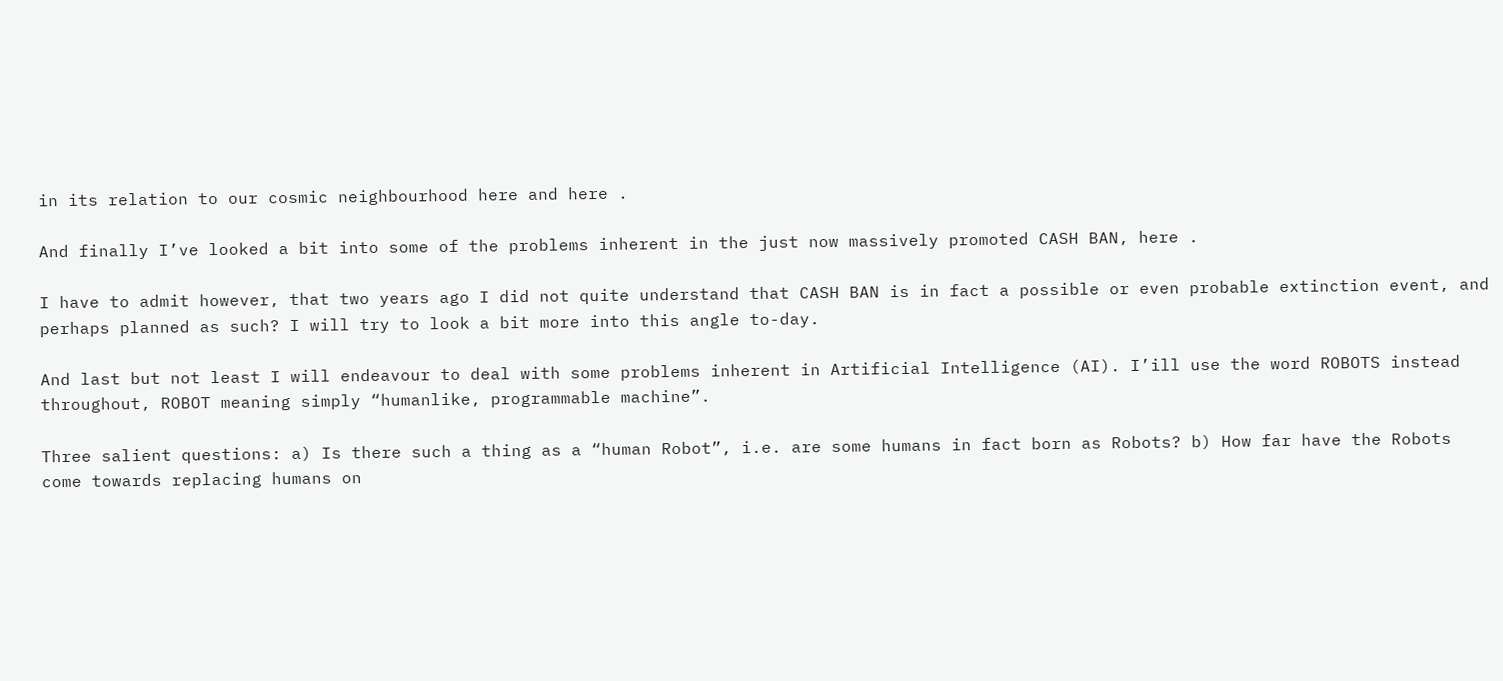in its relation to our cosmic neighbourhood here and here .

And finally I’ve looked a bit into some of the problems inherent in the just now massively promoted CASH BAN, here .

I have to admit however, that two years ago I did not quite understand that CASH BAN is in fact a possible or even probable extinction event, and perhaps planned as such? I will try to look a bit more into this angle to-day.

And last but not least I will endeavour to deal with some problems inherent in Artificial Intelligence (AI). I’ill use the word ROBOTS instead throughout, ROBOT meaning simply “humanlike, programmable machine”.

Three salient questions: a) Is there such a thing as a “human Robot”, i.e. are some humans in fact born as Robots? b) How far have the Robots come towards replacing humans on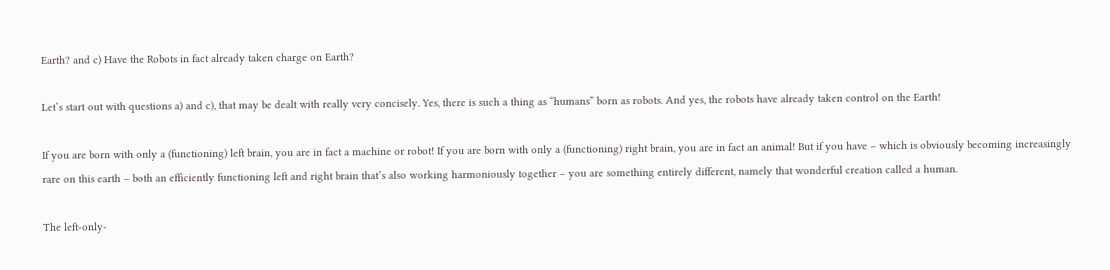Earth? and c) Have the Robots in fact already taken charge on Earth?

Let’s start out with questions a) and c), that may be dealt with really very concisely. Yes, there is such a thing as “humans” born as robots. And yes, the robots have already taken control on the Earth!

If you are born with only a (functioning) left brain, you are in fact a machine or robot! If you are born with only a (functioning) right brain, you are in fact an animal! But if you have – which is obviously becoming increasingly rare on this earth – both an efficiently functioning left and right brain that’s also working harmoniously together – you are something entirely different, namely that wonderful creation called a human.

The left-only-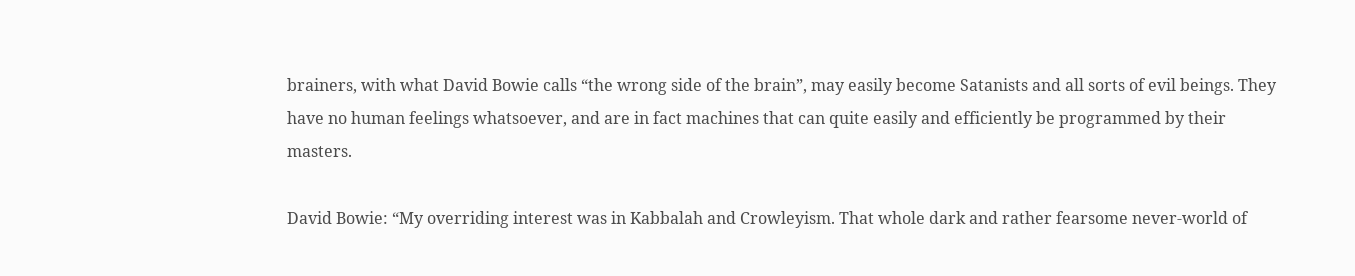brainers, with what David Bowie calls “the wrong side of the brain”, may easily become Satanists and all sorts of evil beings. They have no human feelings whatsoever, and are in fact machines that can quite easily and efficiently be programmed by their masters.

David Bowie: “My overriding interest was in Kabbalah and Crowleyism. That whole dark and rather fearsome never-world of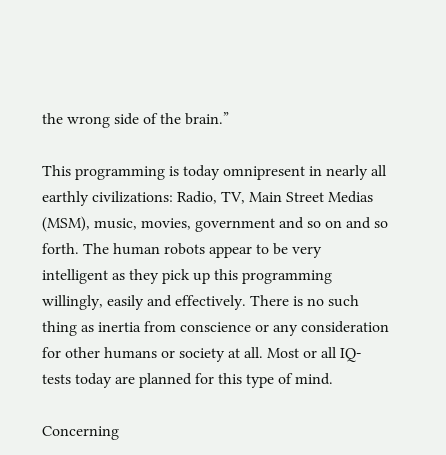the wrong side of the brain.”

This programming is today omnipresent in nearly all earthly civilizations: Radio, TV, Main Street Medias (MSM), music, movies, government and so on and so forth. The human robots appear to be very intelligent as they pick up this programming willingly, easily and effectively. There is no such thing as inertia from conscience or any consideration for other humans or society at all. Most or all IQ-tests today are planned for this type of mind.

Concerning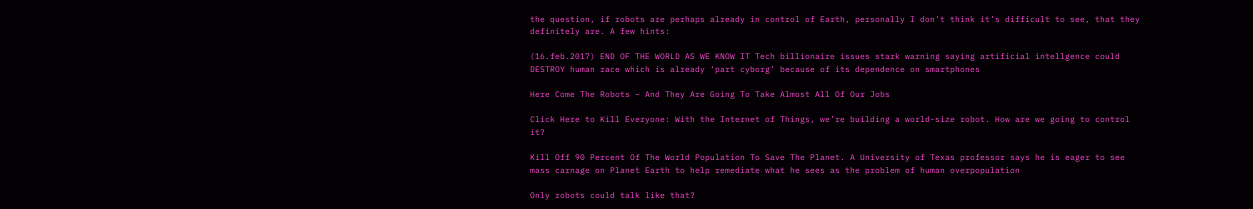the question, if robots are perhaps already in control of Earth, personally I don’t think it’s difficult to see, that they definitely are. A few hints:

(16.feb.2017) END OF THE WORLD AS WE KNOW IT Tech billionaire issues stark warning saying artificial intellgence could DESTROY human race which is already ‘part cyborg’ because of its dependence on smartphones

Here Come The Robots – And They Are Going To Take Almost All Of Our Jobs

Click Here to Kill Everyone: With the Internet of Things, we’re building a world-size robot. How are we going to control it?

Kill Off 90 Percent Of The World Population To Save The Planet. A University of Texas professor says he is eager to see mass carnage on Planet Earth to help remediate what he sees as the problem of human overpopulation

Only robots could talk like that?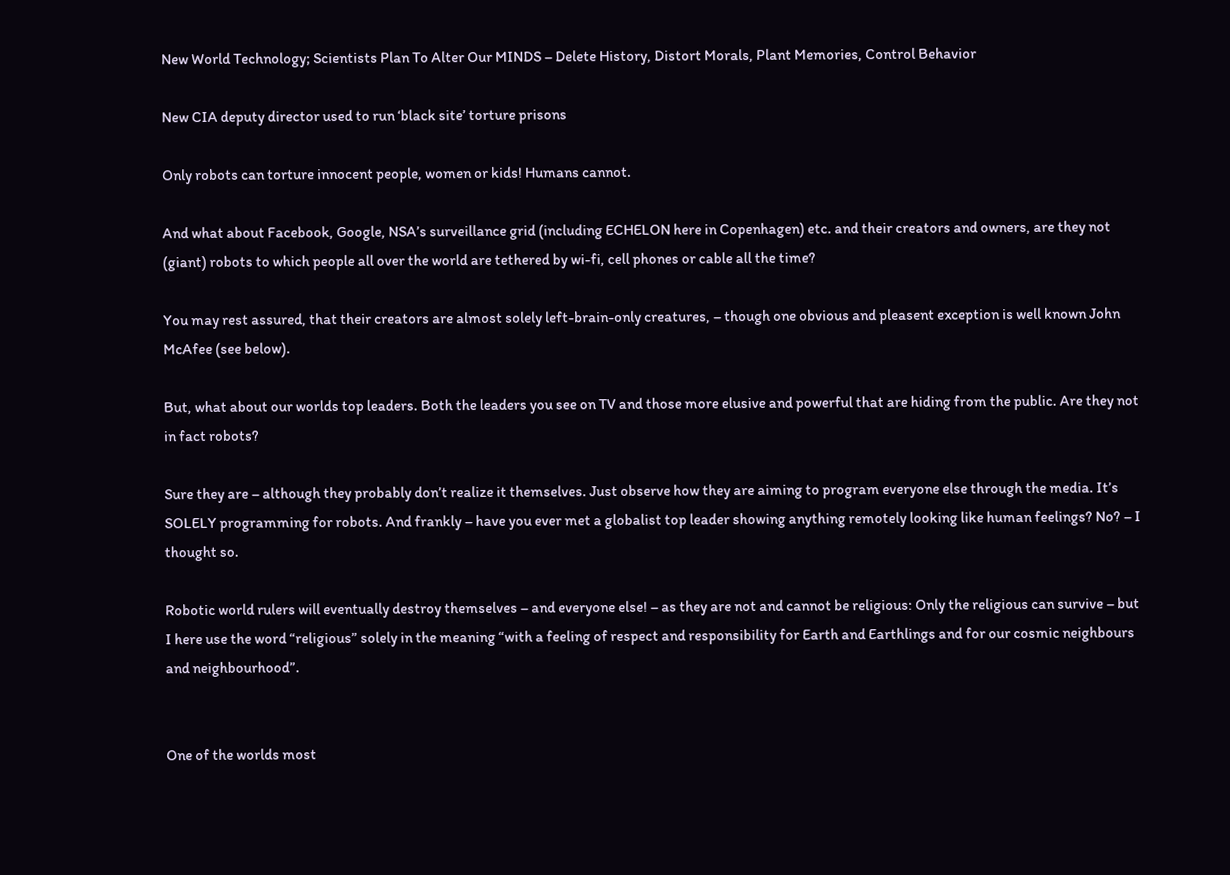New World Technology; Scientists Plan To Alter Our MINDS – Delete History, Distort Morals, Plant Memories, Control Behavior

New CIA deputy director used to run ‘black site’ torture prisons

Only robots can torture innocent people, women or kids! Humans cannot.

And what about Facebook, Google, NSA’s surveillance grid (including ECHELON here in Copenhagen) etc. and their creators and owners, are they not (giant) robots to which people all over the world are tethered by wi-fi, cell phones or cable all the time?

You may rest assured, that their creators are almost solely left-brain-only creatures, – though one obvious and pleasent exception is well known John McAfee (see below).

But, what about our worlds top leaders. Both the leaders you see on TV and those more elusive and powerful that are hiding from the public. Are they not in fact robots?

Sure they are – although they probably don’t realize it themselves. Just observe how they are aiming to program everyone else through the media. It’s SOLELY programming for robots. And frankly – have you ever met a globalist top leader showing anything remotely looking like human feelings? No? – I thought so.

Robotic world rulers will eventually destroy themselves – and everyone else! – as they are not and cannot be religious: Only the religious can survive – but I here use the word “religious” solely in the meaning “with a feeling of respect and responsibility for Earth and Earthlings and for our cosmic neighbours and neighbourhood”.


One of the worlds most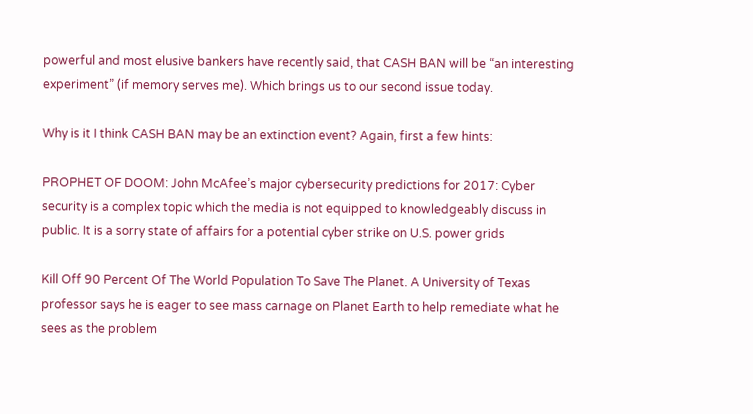powerful and most elusive bankers have recently said, that CASH BAN will be “an interesting experiment” (if memory serves me). Which brings us to our second issue today.

Why is it I think CASH BAN may be an extinction event? Again, first a few hints:

PROPHET OF DOOM: John McAfee’s major cybersecurity predictions for 2017: Cyber security is a complex topic which the media is not equipped to knowledgeably discuss in public. It is a sorry state of affairs for a potential cyber strike on U.S. power grids

Kill Off 90 Percent Of The World Population To Save The Planet. A University of Texas professor says he is eager to see mass carnage on Planet Earth to help remediate what he sees as the problem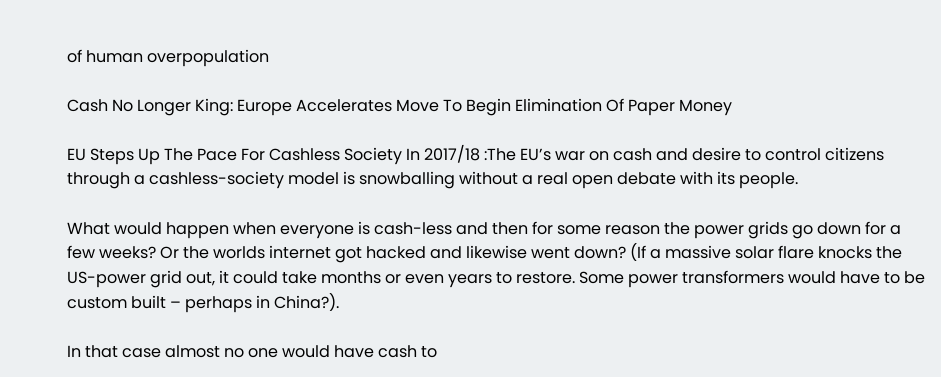of human overpopulation

Cash No Longer King: Europe Accelerates Move To Begin Elimination Of Paper Money

EU Steps Up The Pace For Cashless Society In 2017/18 :The EU’s war on cash and desire to control citizens through a cashless-society model is snowballing without a real open debate with its people.

What would happen when everyone is cash-less and then for some reason the power grids go down for a few weeks? Or the worlds internet got hacked and likewise went down? (If a massive solar flare knocks the US-power grid out, it could take months or even years to restore. Some power transformers would have to be custom built – perhaps in China?).

In that case almost no one would have cash to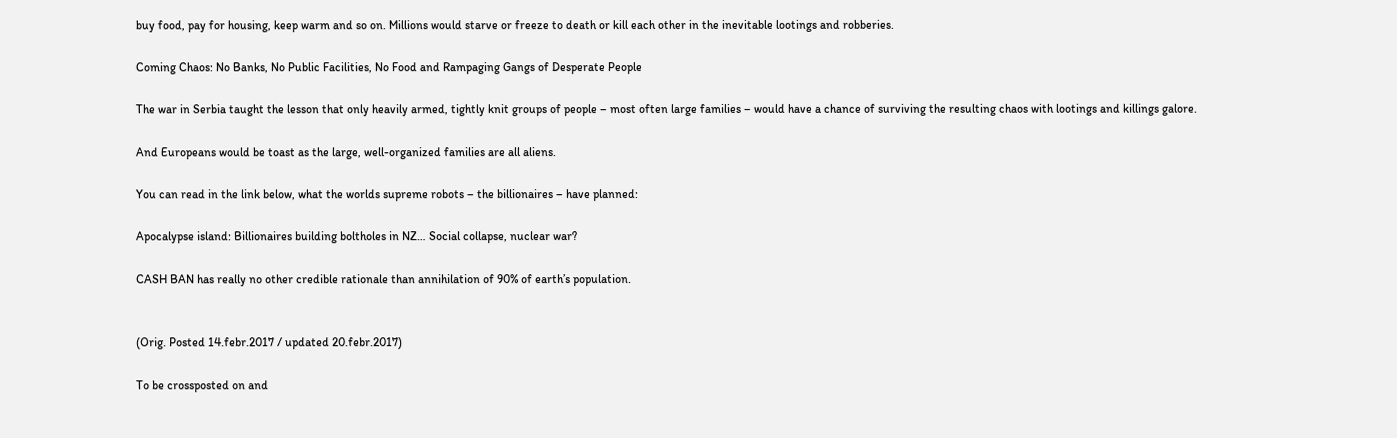buy food, pay for housing, keep warm and so on. Millions would starve or freeze to death or kill each other in the inevitable lootings and robberies.

Coming Chaos: No Banks, No Public Facilities, No Food and Rampaging Gangs of Desperate People

The war in Serbia taught the lesson that only heavily armed, tightly knit groups of people – most often large families – would have a chance of surviving the resulting chaos with lootings and killings galore.

And Europeans would be toast as the large, well-organized families are all aliens.

You can read in the link below, what the worlds supreme robots – the billionaires – have planned:

Apocalypse island: Billionaires building boltholes in NZ… Social collapse, nuclear war?

CASH BAN has really no other credible rationale than annihilation of 90% of earth’s population.


(Orig. Posted 14.febr.2017 / updated 20.febr.2017)

To be crossposted on and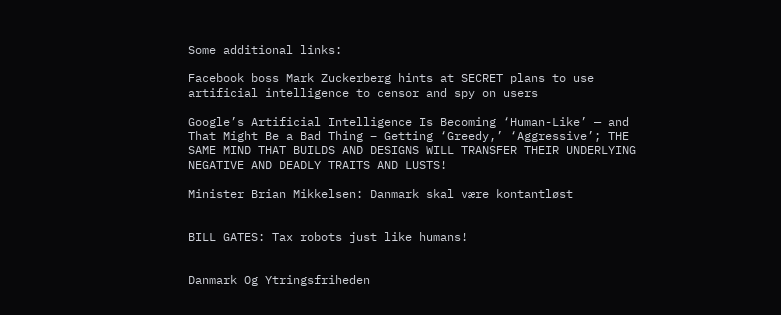Some additional links:

Facebook boss Mark Zuckerberg hints at SECRET plans to use artificial intelligence to censor and spy on users

Google’s Artificial Intelligence Is Becoming ‘Human-Like’ — and That Might Be a Bad Thing – Getting ‘Greedy,’ ‘Aggressive’; THE SAME MIND THAT BUILDS AND DESIGNS WILL TRANSFER THEIR UNDERLYING NEGATIVE AND DEADLY TRAITS AND LUSTS!

Minister Brian Mikkelsen: Danmark skal være kontantløst


BILL GATES: Tax robots just like humans!


Danmark Og Ytringsfriheden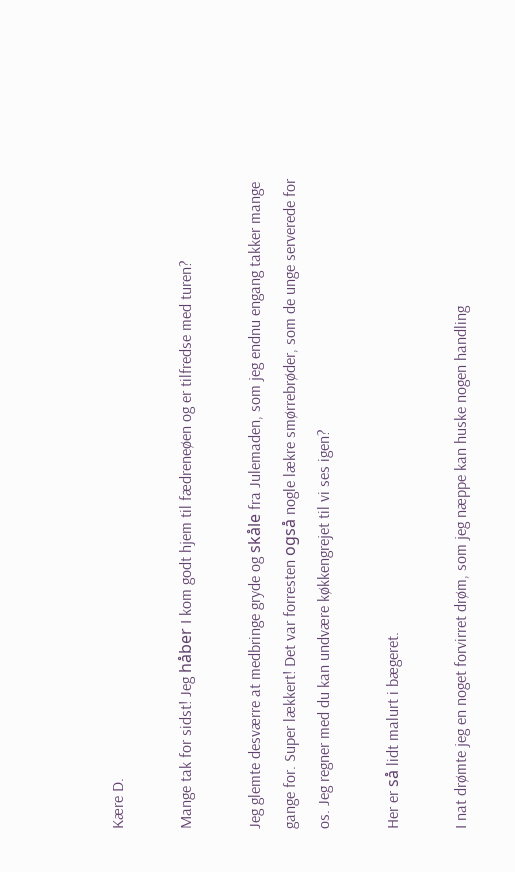Kære D.

Mange tak for sidst! Jeg håber I kom godt hjem til fædreneøen og er tilfredse med turen?

Jeg glemte desværre at medbringe gryde og skåle fra Julemaden, som jeg endnu engang takker mange gange for. Super lækkert! Det var forresten også nogle lækre smørrebrøder, som de unge serverede for os. Jeg regner med du kan undvære køkkengrejet til vi ses igen?

Her er så lidt malurt i bægeret.

I nat drømte jeg en noget forvirret drøm, som jeg næppe kan huske nogen handling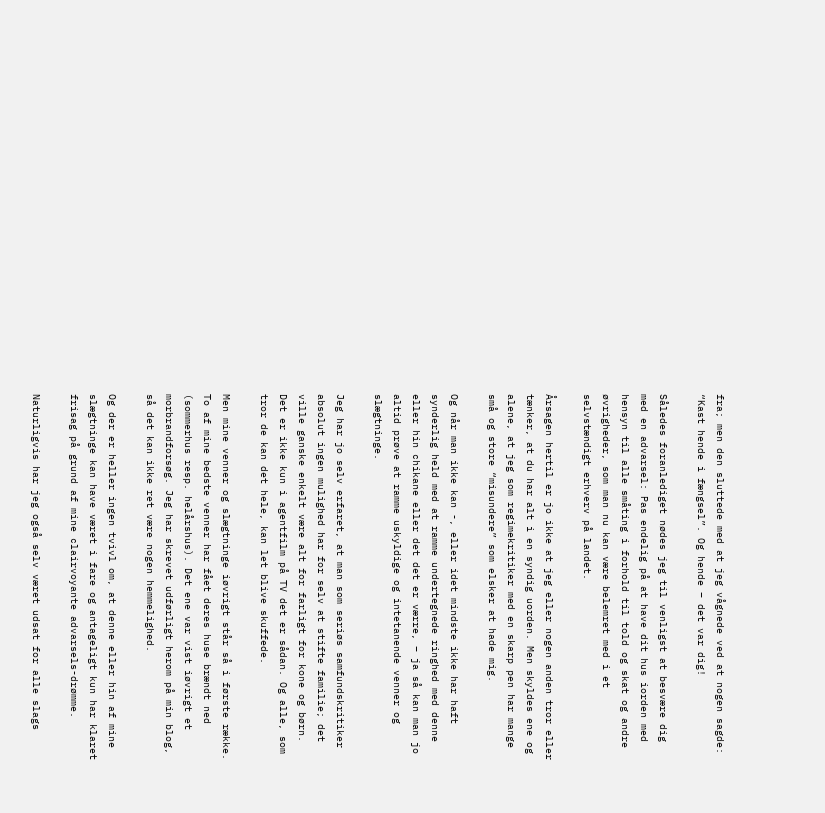fra; men den sluttede med at jeg vågnede ved at nogen sagde: “Kast hende i fængsel”. Og hende – det var dig!

Således foranlediget nødes jeg til venligst at besvære dig med en advarsel: Pas endelig på at have dit hus iorden med hensyn til alle småting i forhold til told og skat og andre øvrigheder, som man nu kan være belemret med i et selvstændigt erhverv på landet.

Årsagen hertil er jo ikke at jeg eller nogen anden tror eller tænker, at du har alt i en syndig uorden. Men skyldes ene og alene, at jeg som regimekritiker med en skarp pen har mange små og store “misundere” som elsker at hade mig.

Og når man ikke kan -, eller idet mindste ikke har haft synderlig held med at ramme undertegnede ringhed med denne eller hin chikane eller det det er værre, – ja så kan man jo altid prøve at ramme uskyldige og intetanende venner og slægtninge.

Jeg har jo selv erfaret, at man som seriøs samfundskritiker absolut ingen mulighed har for selv at stifte familie; det ville ganske enkelt være alt for farligt for kone og børn. Det er ikke kun i agentfilm på TV det er sådan. Og alle, som tror de kan det hele, kan let blive skuffede.

Men mine venner og slægtninge iøvrigt står så i første række. To af mine bedste venner har fået deres huse brændt ned (sommerhus resp. helårshus). Det ene var vist iøvrigt et morbrandforsøg. Jeg har skrevet udførligt herom på min blog, så det kan ikke ret være nogen hemmelighed.

Og der er heller ingen tvivl om, at denne eller hin af mine slægtninge kan have været i fare og antageligt kun har klaret frisag på grund af mine clairvoyante advarsels-drømme.

Naturligvis har jeg også selv været udsat for alle slags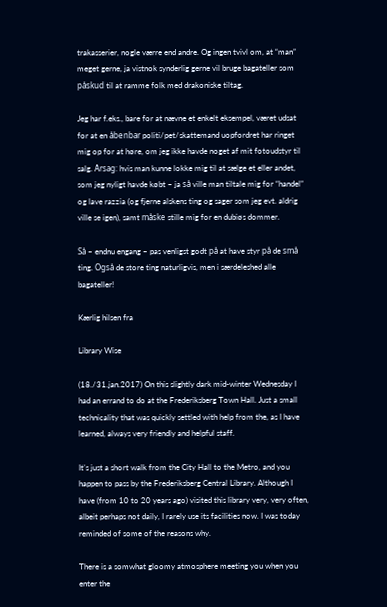trakasserier, nogle værre end andre. Og ingen tvivl om, at “man” meget gerne, ja vistnok synderlig gerne vil bruge bagateller som påskud til at ramme folk med drakoniske tiltag.

Jeg har f.eks., bare for at nævne et enkelt eksempel, været udsat for at en åbenbar politi/pet/skattemand uopfordret har ringet mig op for at høre, om jeg ikke havde noget af mit fotoudstyr til salg. Årsag: hvis man kunne lokke mig til at sælge et eller andet, som jeg nyligt havde købt – ja så ville man tiltale mig for “handel” og lave razzia (og fjerne alskens ting og sager som jeg evt. aldrig ville se igen), samt måske stille mig for en dubiøs dommer.

Så – endnu engang – pas venligst godt på at have styr på de små ting. Også de store ting naturligvis, men i særdeleshed alle bagateller!

Kærlig hilsen fra

Library Wise

(18./31.jan.2017) On this slightly dark mid-winter Wednesday I had an errand to do at the Frederiksberg Town Hall. Just a small technicality that was quickly settled with help from the, as I have learned, always very friendly and helpful staff.

It’s just a short walk from the City Hall to the Metro, and you happen to pass by the Frederiksberg Central Library. Although I have (from 10 to 20 years ago) visited this library very, very often, albeit perhaps not daily, I rarely use its facilities now. I was today reminded of some of the reasons why.

There is a somwhat gloomy atmosphere meeting you when you enter the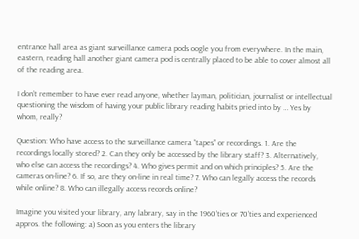entrance hall area as giant surveillance camera pods oogle you from everywhere. In the main, eastern, reading hall another giant camera pod is centrally placed to be able to cover almost all of the reading area.

I don’t remember to have ever read anyone, whether layman, politician, journalist or intellectual questioning the wisdom of having your public library reading habits pried into by … Yes by whom, really?

Question: Who have access to the surveillance camera “tapes” or recordings. 1. Are the recordings locally stored? 2. Can they only be accessed by the library staff? 3. Alternatively, who else can access the recordings? 4. Who gives permit and on which principles? 5. Are the cameras on-line? 6. If so, are they on-line in real time? 7. Who can legally access the records while online? 8. Who can illegally access records online?

Imagine you visited your library, any labrary, say in the 1960’ties or 70’ties and experienced appros. the following: a) Soon as you enters the library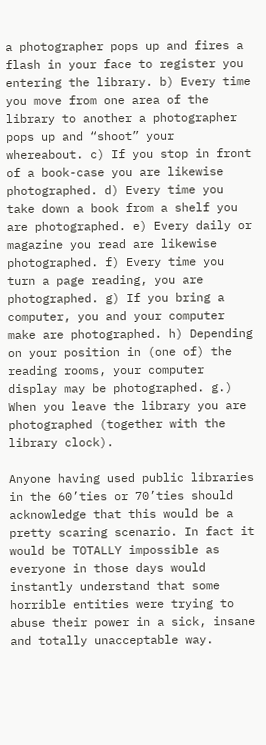a photographer pops up and fires a flash in your face to register you entering the library. b) Every time you move from one area of the library to another a photographer pops up and “shoot” your whereabout. c) If you stop in front of a book-case you are likewise photographed. d) Every time you take down a book from a shelf you are photographed. e) Every daily or magazine you read are likewise photographed. f) Every time you turn a page reading, you are photographed. g) If you bring a computer, you and your computer make are photographed. h) Depending on your position in (one of) the reading rooms, your computer display may be photographed. g.) When you leave the library you are photographed (together with the library clock).

Anyone having used public libraries in the 60’ties or 70’ties should acknowledge that this would be a pretty scaring scenario. In fact it would be TOTALLY impossible as everyone in those days would instantly understand that some horrible entities were trying to abuse their power in a sick, insane and totally unacceptable way.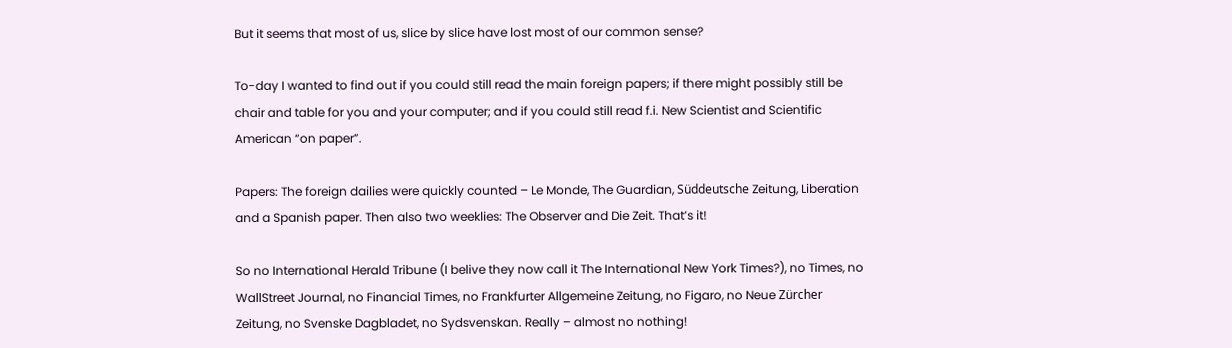But it seems that most of us, slice by slice have lost most of our common sense?

To-day I wanted to find out if you could still read the main foreign papers; if there might possibly still be chair and table for you and your computer; and if you could still read f.i. New Scientist and Scientific American “on paper”.

Papers: The foreign dailies were quickly counted – Le Monde, The Guardian, Süddeutsche Zeitung, Liberation and a Spanish paper. Then also two weeklies: The Observer and Die Zeit. That’s it!

So no International Herald Tribune (I belive they now call it The International New York Times?), no Times, no WallStreet Journal, no Financial Times, no Frankfurter Allgemeine Zeitung, no Figaro, no Neue Zürcher Zeitung, no Svenske Dagbladet, no Sydsvenskan. Really – almost no nothing!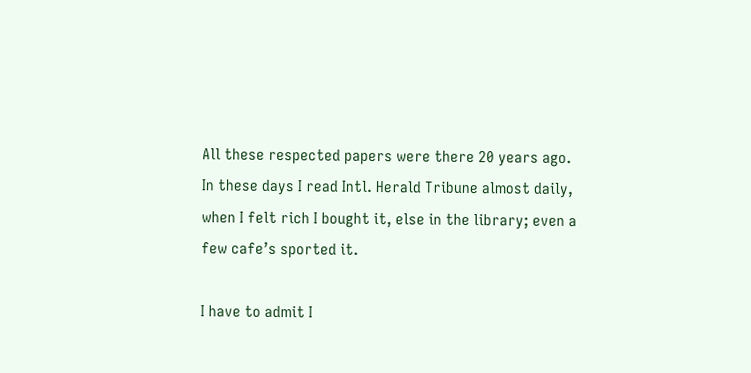All these respected papers were there 20 years ago. In these days I read Intl. Herald Tribune almost daily, when I felt rich I bought it, else in the library; even a few cafe’s sported it.

I have to admit I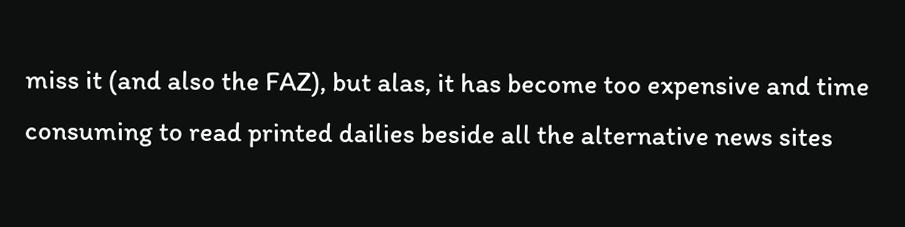miss it (and also the FAZ), but alas, it has become too expensive and time consuming to read printed dailies beside all the alternative news sites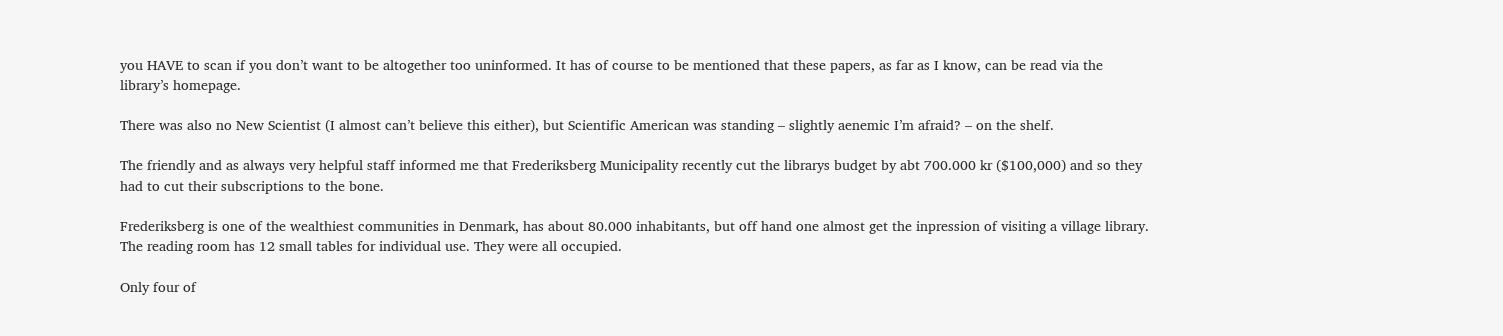you HAVE to scan if you don’t want to be altogether too uninformed. It has of course to be mentioned that these papers, as far as I know, can be read via the library’s homepage.

There was also no New Scientist (I almost can’t believe this either), but Scientific American was standing – slightly aenemic I’m afraid? – on the shelf.

The friendly and as always very helpful staff informed me that Frederiksberg Municipality recently cut the librarys budget by abt 700.000 kr ($100,000) and so they had to cut their subscriptions to the bone.

Frederiksberg is one of the wealthiest communities in Denmark, has about 80.000 inhabitants, but off hand one almost get the inpression of visiting a village library. The reading room has 12 small tables for individual use. They were all occupied.

Only four of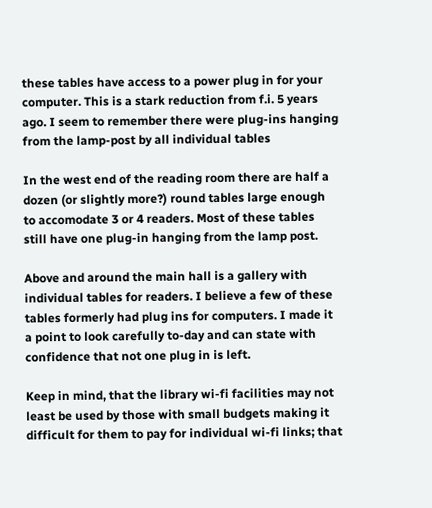these tables have access to a power plug in for your computer. This is a stark reduction from f.i. 5 years ago. I seem to remember there were plug-ins hanging from the lamp-post by all individual tables

In the west end of the reading room there are half a dozen (or slightly more?) round tables large enough to accomodate 3 or 4 readers. Most of these tables still have one plug-in hanging from the lamp post.

Above and around the main hall is a gallery with individual tables for readers. I believe a few of these tables formerly had plug ins for computers. I made it a point to look carefully to-day and can state with confidence that not one plug in is left.

Keep in mind, that the library wi-fi facilities may not least be used by those with small budgets making it difficult for them to pay for individual wi-fi links; that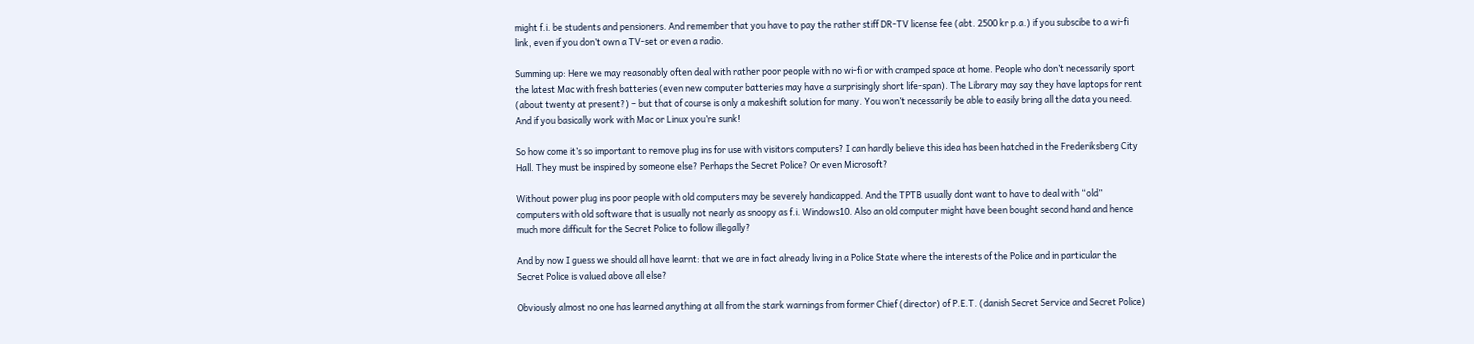might f.i. be students and pensioners. And remember that you have to pay the rather stiff DR-TV license fee (abt. 2500 kr p.a.) if you subscibe to a wi-fi link, even if you don’t own a TV-set or even a radio.

Summing up: Here we may reasonably often deal with rather poor people with no wi-fi or with cramped space at home. People who don’t necessarily sport the latest Mac with fresh batteries (even new computer batteries may have a surprisingly short life-span). The Library may say they have laptops for rent (about twenty at present?) – but that of course is only a makeshift solution for many. You won’t necessarily be able to easily bring all the data you need. And if you basically work with Mac or Linux you’re sunk!

So how come it’s so important to remove plug ins for use with visitors computers? I can hardly believe this idea has been hatched in the Frederiksberg City Hall. They must be inspired by someone else? Perhaps the Secret Police? Or even Microsoft?

Without power plug ins poor people with old computers may be severely handicapped. And the TPTB usually dont want to have to deal with “old” computers with old software that is usually not nearly as snoopy as f.i. Windows10. Also an old computer might have been bought second hand and hence much more difficult for the Secret Police to follow illegally?

And by now I guess we should all have learnt: that we are in fact already living in a Police State where the interests of the Police and in particular the Secret Police is valued above all else?

Obviously almost no one has learned anything at all from the stark warnings from former Chief (director) of P.E.T. (danish Secret Service and Secret Police)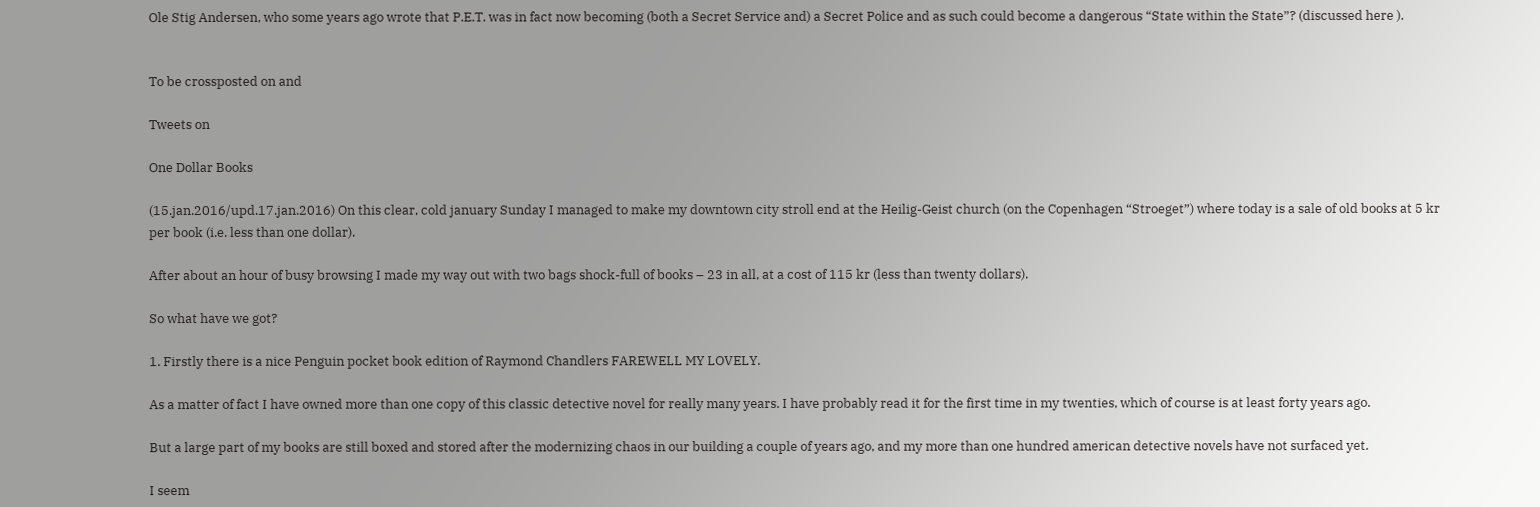Ole Stig Andersen, who some years ago wrote that P.E.T. was in fact now becoming (both a Secret Service and) a Secret Police and as such could become a dangerous “State within the State”? (discussed here ).


To be crossposted on and

Tweets on

One Dollar Books

(15.jan.2016/upd.17.jan.2016) On this clear, cold january Sunday I managed to make my downtown city stroll end at the Heilig-Geist church (on the Copenhagen “Stroeget”) where today is a sale of old books at 5 kr per book (i.e. less than one dollar).

After about an hour of busy browsing I made my way out with two bags shock-full of books – 23 in all, at a cost of 115 kr (less than twenty dollars).

So what have we got?

1. Firstly there is a nice Penguin pocket book edition of Raymond Chandlers FAREWELL MY LOVELY.

As a matter of fact I have owned more than one copy of this classic detective novel for really many years. I have probably read it for the first time in my twenties, which of course is at least forty years ago.

But a large part of my books are still boxed and stored after the modernizing chaos in our building a couple of years ago, and my more than one hundred american detective novels have not surfaced yet.

I seem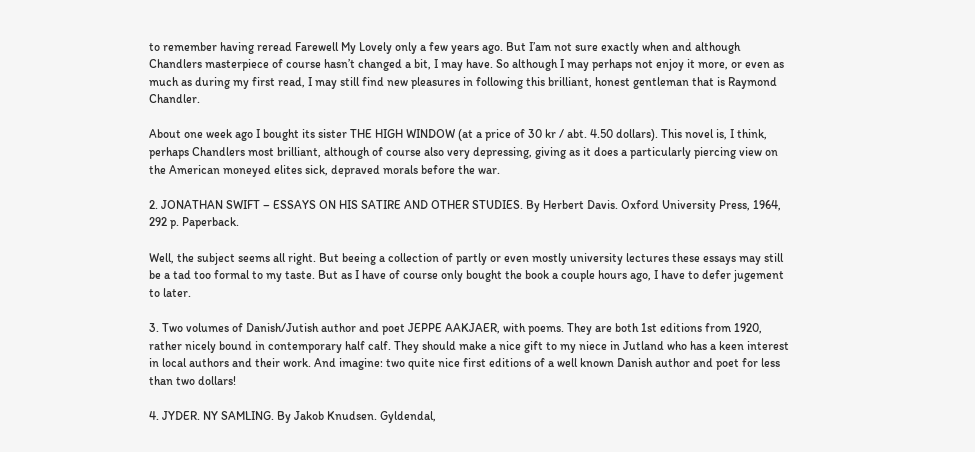to remember having reread Farewell My Lovely only a few years ago. But I’am not sure exactly when and although Chandlers masterpiece of course hasn’t changed a bit, I may have. So although I may perhaps not enjoy it more, or even as much as during my first read, I may still find new pleasures in following this brilliant, honest gentleman that is Raymond Chandler.

About one week ago I bought its sister THE HIGH WINDOW (at a price of 30 kr / abt. 4.50 dollars). This novel is, I think, perhaps Chandlers most brilliant, although of course also very depressing, giving as it does a particularly piercing view on the American moneyed elites sick, depraved morals before the war.

2. JONATHAN SWIFT – ESSAYS ON HIS SATIRE AND OTHER STUDIES. By Herbert Davis. Oxford University Press, 1964, 292 p. Paperback.

Well, the subject seems all right. But beeing a collection of partly or even mostly university lectures these essays may still be a tad too formal to my taste. But as I have of course only bought the book a couple hours ago, I have to defer jugement to later.

3. Two volumes of Danish/Jutish author and poet JEPPE AAKJAER, with poems. They are both 1st editions from 1920, rather nicely bound in contemporary half calf. They should make a nice gift to my niece in Jutland who has a keen interest in local authors and their work. And imagine: two quite nice first editions of a well known Danish author and poet for less than two dollars!

4. JYDER. NY SAMLING. By Jakob Knudsen. Gyldendal,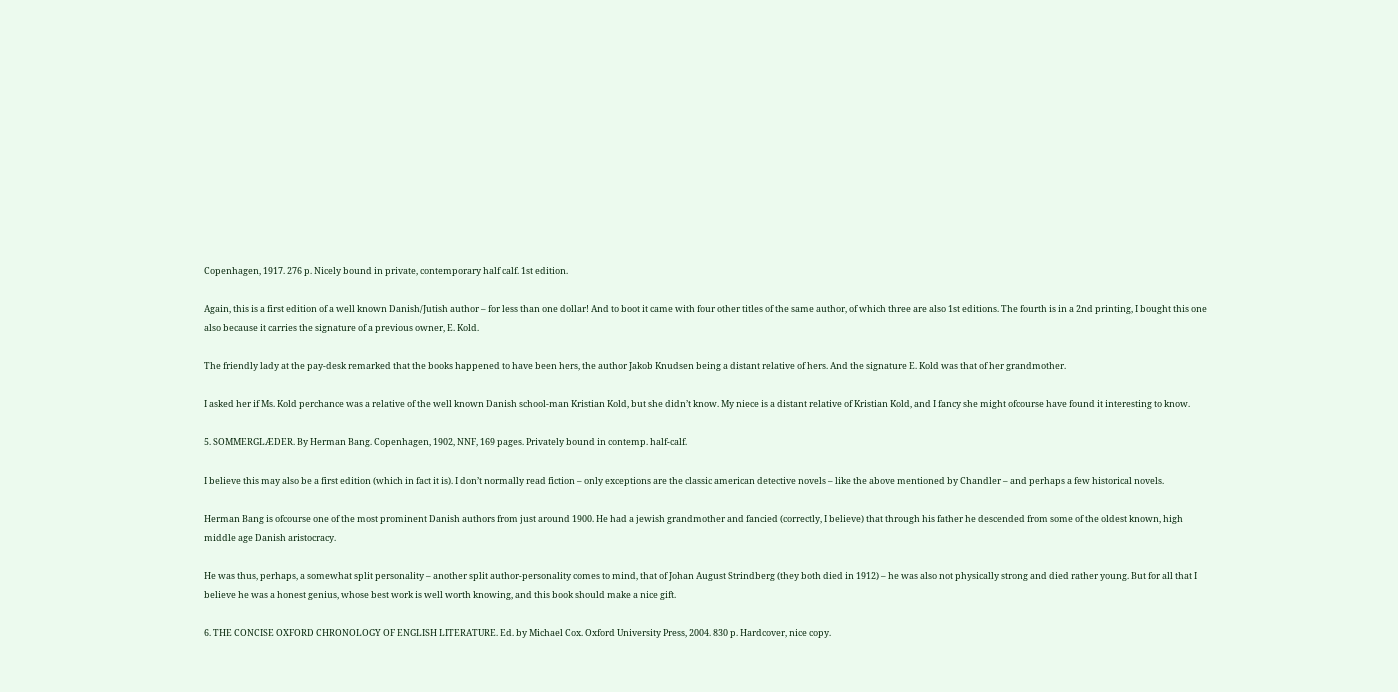Copenhagen, 1917. 276 p. Nicely bound in private, contemporary half calf. 1st edition.

Again, this is a first edition of a well known Danish/Jutish author – for less than one dollar! And to boot it came with four other titles of the same author, of which three are also 1st editions. The fourth is in a 2nd printing, I bought this one also because it carries the signature of a previous owner, E. Kold.

The friendly lady at the pay-desk remarked that the books happened to have been hers, the author Jakob Knudsen being a distant relative of hers. And the signature E. Kold was that of her grandmother.

I asked her if Ms. Kold perchance was a relative of the well known Danish school-man Kristian Kold, but she didn’t know. My niece is a distant relative of Kristian Kold, and I fancy she might ofcourse have found it interesting to know.

5. SOMMERGLÆDER. By Herman Bang. Copenhagen, 1902, NNF, 169 pages. Privately bound in contemp. half-calf.

I believe this may also be a first edition (which in fact it is). I don’t normally read fiction – only exceptions are the classic american detective novels – like the above mentioned by Chandler – and perhaps a few historical novels.

Herman Bang is ofcourse one of the most prominent Danish authors from just around 1900. He had a jewish grandmother and fancied (correctly, I believe) that through his father he descended from some of the oldest known, high middle age Danish aristocracy.

He was thus, perhaps, a somewhat split personality – another split author-personality comes to mind, that of Johan August Strindberg (they both died in 1912) – he was also not physically strong and died rather young. But for all that I believe he was a honest genius, whose best work is well worth knowing, and this book should make a nice gift.

6. THE CONCISE OXFORD CHRONOLOGY OF ENGLISH LITERATURE. Ed. by Michael Cox. Oxford University Press, 2004. 830 p. Hardcover, nice copy.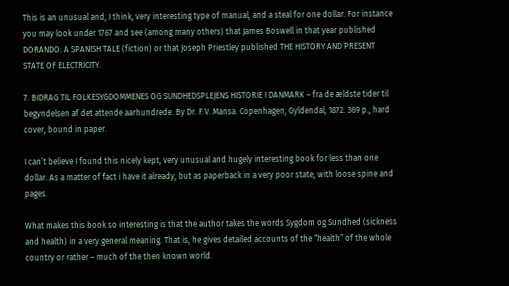This is an unusual and, I think, very interesting type of manual, and a steal for one dollar. For instance you may look under 1767 and see (among many others) that James Boswell in that year published DORANDO: A SPANISH TALE (fiction) or that Joseph Priestley published THE HISTORY AND PRESENT STATE OF ELECTRICITY.

7. BIDRAG TIL FOLKESYGDOMMENES OG SUNDHEDSPLEJENS HISTORIE I DANMARK – fra de ældste tider til begyndelsen af det attende aarhundrede. By Dr. F.V. Mansa. Copenhagen, Gyldendal, 1872. 369 p., hard cover, bound in paper.

I can’t believe I found this nicely kept, very unusual and hugely interesting book for less than one dollar. As a matter of fact i have it already, but as paperback in a very poor state, with loose spine and pages.

What makes this book so interesting is that the author takes the words Sygdom og Sundhed (sickness and health) in a very general meaning. That is, he gives detailed accounts of the “health” of the whole country or rather – much of the then known world.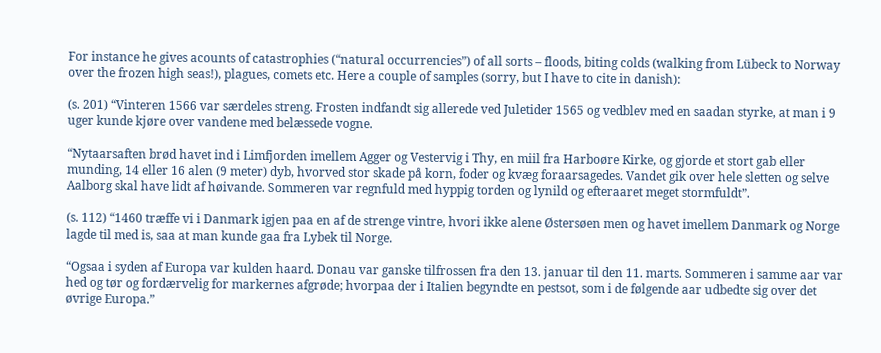For instance he gives acounts of catastrophies (“natural occurrencies”) of all sorts – floods, biting colds (walking from Lübeck to Norway over the frozen high seas!), plagues, comets etc. Here a couple of samples (sorry, but I have to cite in danish):

(s. 201) “Vinteren 1566 var særdeles streng. Frosten indfandt sig allerede ved Juletider 1565 og vedblev med en saadan styrke, at man i 9 uger kunde kjøre over vandene med belæssede vogne.

“Nytaarsaften brød havet ind i Limfjorden imellem Agger og Vestervig i Thy, en miil fra Harboøre Kirke, og gjorde et stort gab eller munding, 14 eller 16 alen (9 meter) dyb, hvorved stor skade på korn, foder og kvæg foraarsagedes. Vandet gik over hele sletten og selve Aalborg skal have lidt af høivande. Sommeren var regnfuld med hyppig torden og lynild og efteraaret meget stormfuldt”.

(s. 112) “1460 træffe vi i Danmark igjen paa en af de strenge vintre, hvori ikke alene Østersøen men og havet imellem Danmark og Norge lagde til med is, saa at man kunde gaa fra Lybek til Norge.

“Ogsaa i syden af Europa var kulden haard. Donau var ganske tilfrossen fra den 13. januar til den 11. marts. Sommeren i samme aar var hed og tør og fordærvelig for markernes afgrøde; hvorpaa der i Italien begyndte en pestsot, som i de følgende aar udbedte sig over det øvrige Europa.”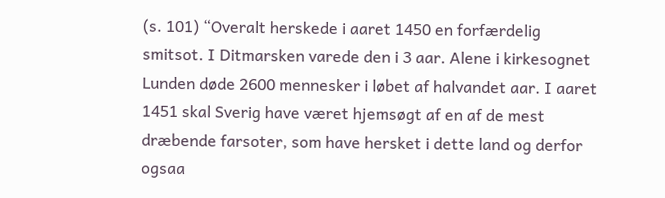(s. 101) “Overalt herskede i aaret 1450 en forfærdelig smitsot. I Ditmarsken varede den i 3 aar. Alene i kirkesognet Lunden døde 2600 mennesker i løbet af halvandet aar. I aaret 1451 skal Sverig have været hjemsøgt af en af de mest dræbende farsoter, som have hersket i dette land og derfor ogsaa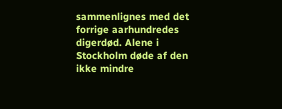sammenlignes med det forrige aarhundredes digerdød. Alene i Stockholm døde af den ikke mindre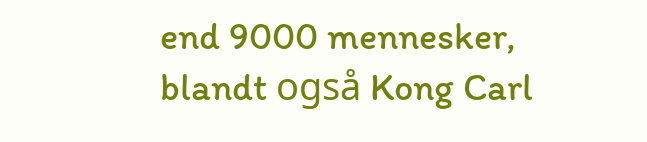end 9000 mennesker, blandt også Kong Carl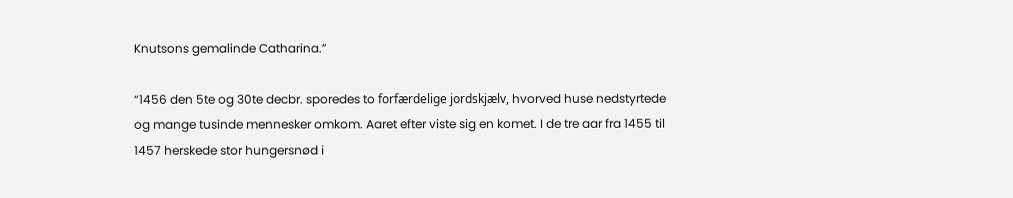Knutsons gemalinde Catharina.”

“1456 den 5te og 30te decbr. sporedes to forfærdelige jordskjælv, hvorved huse nedstyrtede og mange tusinde mennesker omkom. Aaret efter viste sig en komet. I de tre aar fra 1455 til 1457 herskede stor hungersnød i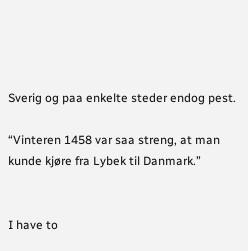Sverig og paa enkelte steder endog pest.

“Vinteren 1458 var saa streng, at man kunde kjøre fra Lybek til Danmark.”


I have to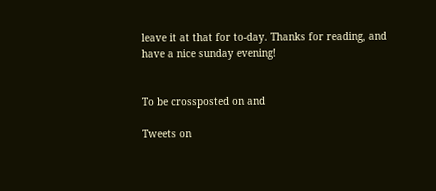leave it at that for to-day. Thanks for reading, and have a nice sunday evening!


To be crossposted on and

Tweets on